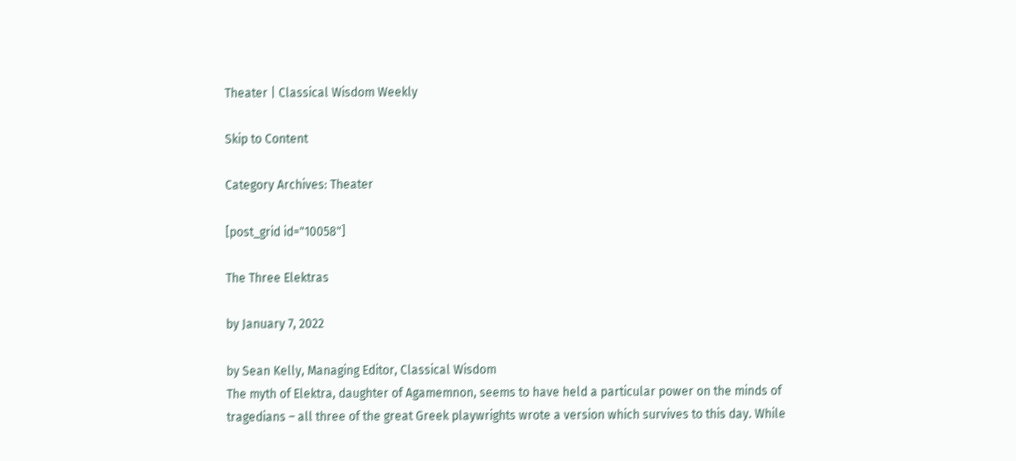Theater | Classical Wisdom Weekly

Skip to Content

Category Archives: Theater

[post_grid id="10058"]

The Three Elektras

by January 7, 2022

by Sean Kelly, Managing Editor, Classical Wisdom
The myth of Elektra, daughter of Agamemnon, seems to have held a particular power on the minds of tragedians – all three of the great Greek playwrights wrote a version which survives to this day. While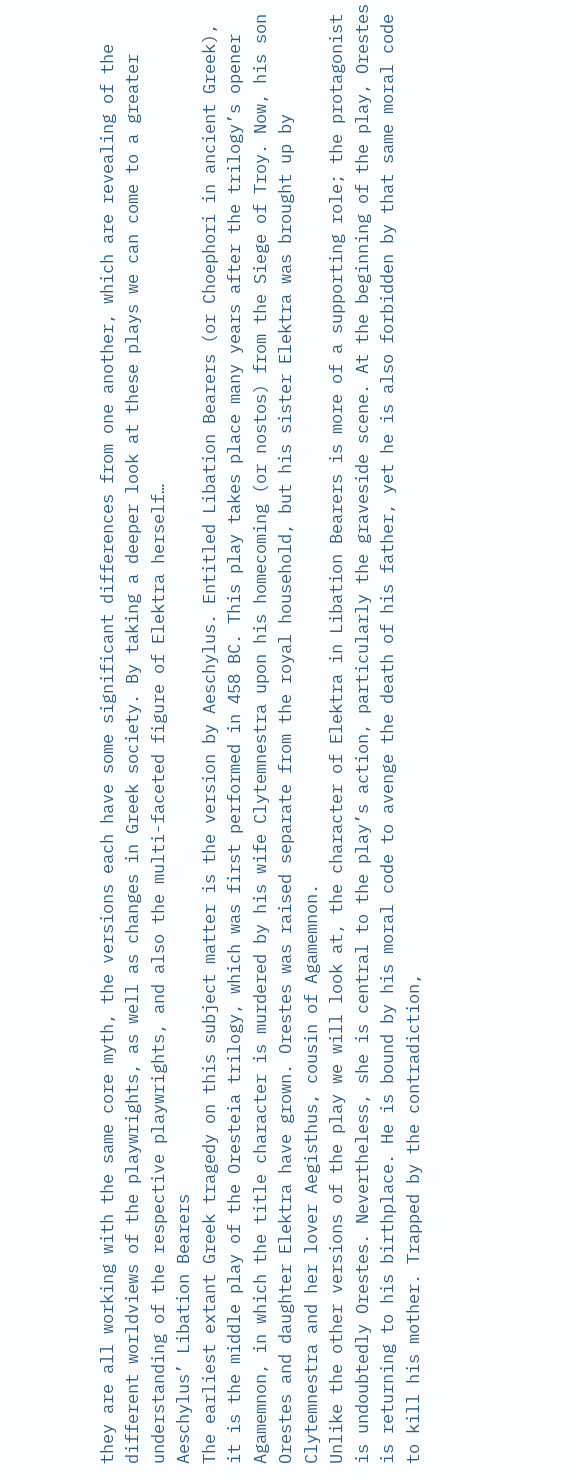they are all working with the same core myth, the versions each have some significant differences from one another, which are revealing of the different worldviews of the playwrights, as well as changes in Greek society. By taking a deeper look at these plays we can come to a greater understanding of the respective playwrights, and also the multi-faceted figure of Elektra herself…
Aeschylus’ Libation Bearers
The earliest extant Greek tragedy on this subject matter is the version by Aeschylus. Entitled Libation Bearers (or Choephori in ancient Greek), it is the middle play of the Oresteia trilogy, which was first performed in 458 BC. This play takes place many years after the trilogy’s opener Agamemnon, in which the title character is murdered by his wife Clytemnestra upon his homecoming (or nostos) from the Siege of Troy. Now, his son Orestes and daughter Elektra have grown. Orestes was raised separate from the royal household, but his sister Elektra was brought up by Clytemnestra and her lover Aegisthus, cousin of Agamemnon.
Unlike the other versions of the play we will look at, the character of Elektra in Libation Bearers is more of a supporting role; the protagonist is undoubtedly Orestes. Nevertheless, she is central to the play’s action, particularly the graveside scene. At the beginning of the play, Orestes is returning to his birthplace. He is bound by his moral code to avenge the death of his father, yet he is also forbidden by that same moral code to kill his mother. Trapped by the contradiction,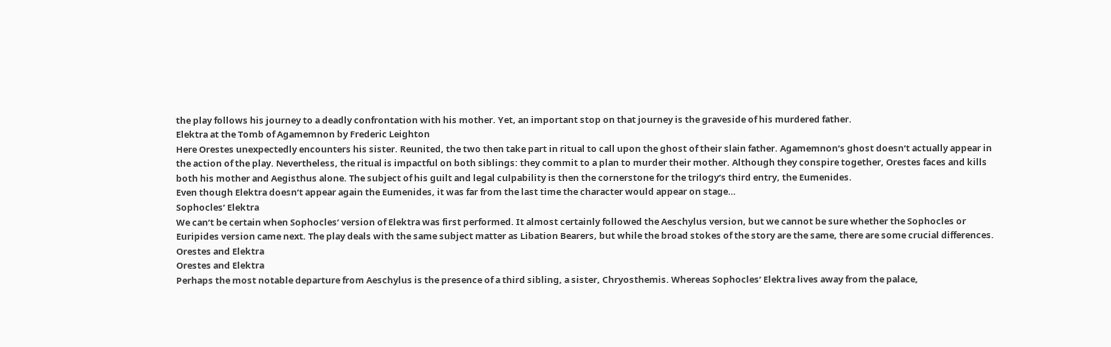the play follows his journey to a deadly confrontation with his mother. Yet, an important stop on that journey is the graveside of his murdered father.
Elektra at the Tomb of Agamemnon by Frederic Leighton
Here Orestes unexpectedly encounters his sister. Reunited, the two then take part in ritual to call upon the ghost of their slain father. Agamemnon’s ghost doesn’t actually appear in the action of the play. Nevertheless, the ritual is impactful on both siblings: they commit to a plan to murder their mother. Although they conspire together, Orestes faces and kills both his mother and Aegisthus alone. The subject of his guilt and legal culpability is then the cornerstone for the trilogy’s third entry, the Eumenides.
Even though Elektra doesn’t appear again the Eumenides, it was far from the last time the character would appear on stage…
Sophocles’ Elektra
We can’t be certain when Sophocles’ version of Elektra was first performed. It almost certainly followed the Aeschylus version, but we cannot be sure whether the Sophocles or Euripides version came next. The play deals with the same subject matter as Libation Bearers, but while the broad stokes of the story are the same, there are some crucial differences.
Orestes and Elektra
Orestes and Elektra
Perhaps the most notable departure from Aeschylus is the presence of a third sibling, a sister, Chryosthemis. Whereas Sophocles’ Elektra lives away from the palace,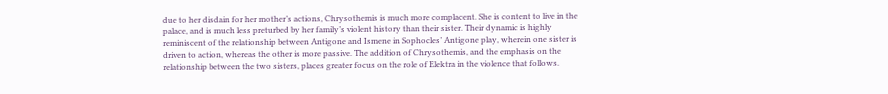due to her disdain for her mother’s actions, Chrysothemis is much more complacent. She is content to live in the palace, and is much less preturbed by her family’s violent history than their sister. Their dynamic is highly reminiscent of the relationship between Antigone and Ismene in Sophocles’ Antigone play, wherein one sister is driven to action, whereas the other is more passive. The addition of Chrysothemis, and the emphasis on the relationship between the two sisters, places greater focus on the role of Elektra in the violence that follows.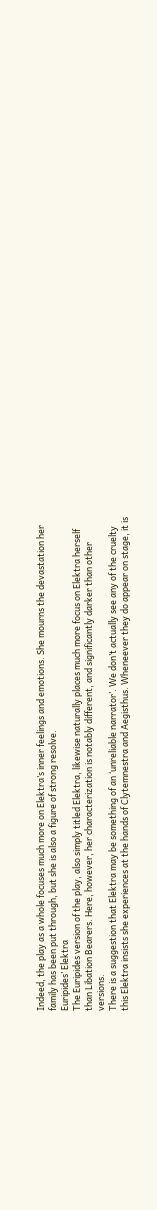Indeed, the play as a whole focuses much more on Elektra’s inner feelings and emotions. She mourns the devastation her family has been put through, but she is also a figure of strong resolve.
Euripides’ Elektra
The Euripides version of the play, also simply titled Elektra, likewise naturally places much more focus on Elektra herself than Libation Bearers. Here, however, her characterization is notably different, and significantly darker than other versions.
There is a suggestion that Elektra may be something of an ‘unreliable narrator’. We don’t actually see any of the cruelty this Elektra insists she experiences at the hands of Clytemnestra and Aegisthus. Wheneever they do appear on stage, it is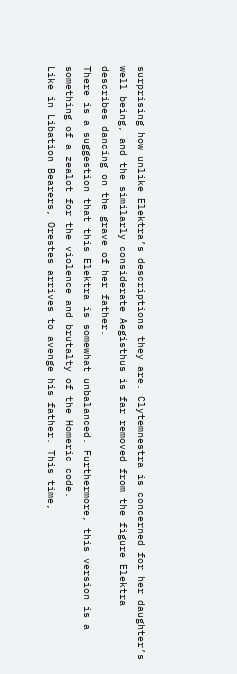surprising how unlike Elektra’s descriptions they are. Clytemnestra is concerned for her daughter’s well being, and the similarly considerate Aegisthus is far removed from the figure Elektra describes dancing on the grave of her father.
There is a suggestion that this Elektra is somewhat unbalanced. Furthermore, this version is a something of a zealot for the violence and brutalty of the Homeric code.
Like in Libation Bearers, Orestes arrives to avenge his father. This time,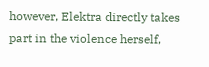however, Elektra directly takes part in the violence herself,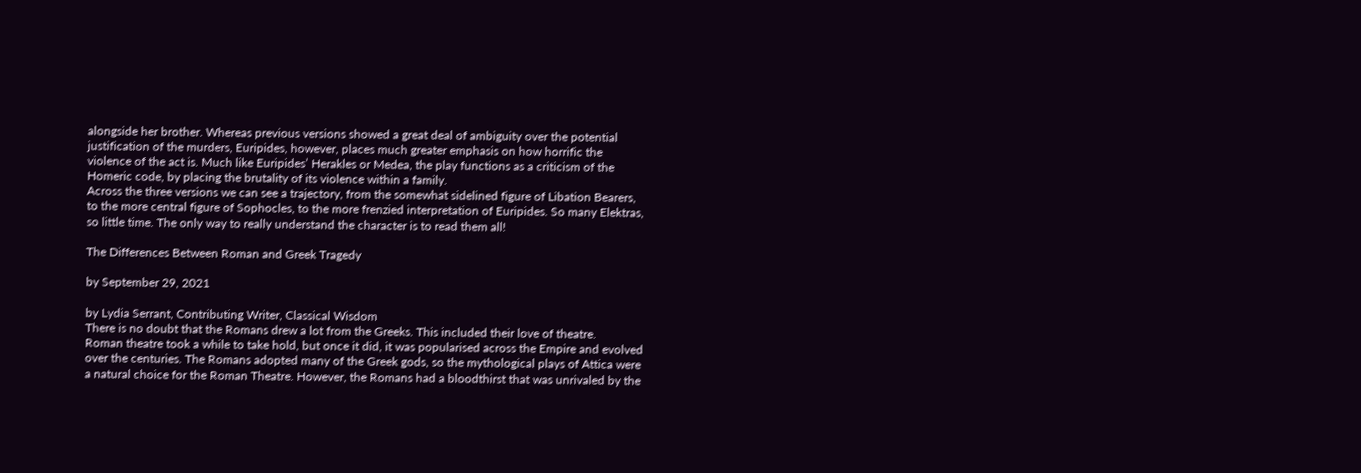alongside her brother. Whereas previous versions showed a great deal of ambiguity over the potential justification of the murders, Euripides, however, places much greater emphasis on how horrific the violence of the act is. Much like Euripides’ Herakles or Medea, the play functions as a criticism of the Homeric code, by placing the brutality of its violence within a family.
Across the three versions we can see a trajectory, from the somewhat sidelined figure of Libation Bearers, to the more central figure of Sophocles, to the more frenzied interpretation of Euripides. So many Elektras, so little time. The only way to really understand the character is to read them all!

The Differences Between Roman and Greek Tragedy

by September 29, 2021

by Lydia Serrant, Contributing Writer, Classical Wisdom
There is no doubt that the Romans drew a lot from the Greeks. This included their love of theatre.
Roman theatre took a while to take hold, but once it did, it was popularised across the Empire and evolved over the centuries. The Romans adopted many of the Greek gods, so the mythological plays of Attica were a natural choice for the Roman Theatre. However, the Romans had a bloodthirst that was unrivaled by the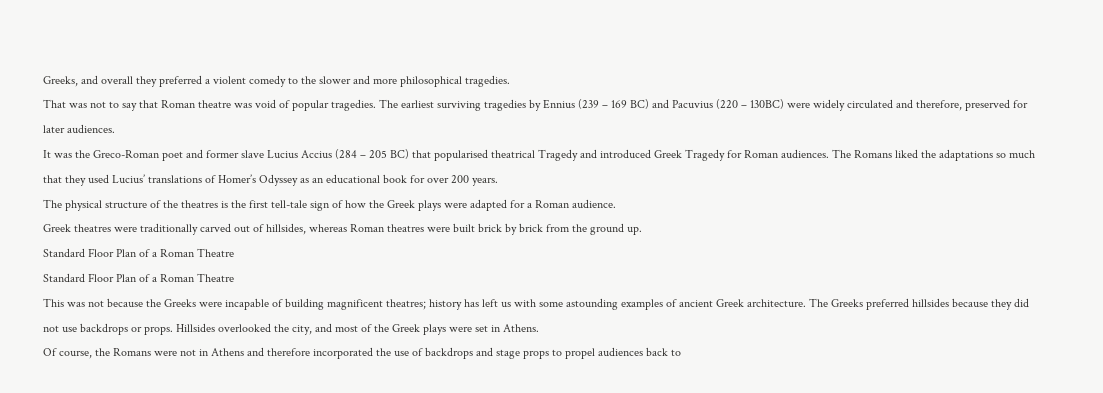Greeks, and overall they preferred a violent comedy to the slower and more philosophical tragedies.
That was not to say that Roman theatre was void of popular tragedies. The earliest surviving tragedies by Ennius (239 – 169 BC) and Pacuvius (220 – 130BC) were widely circulated and therefore, preserved for later audiences.
It was the Greco-Roman poet and former slave Lucius Accius (284 – 205 BC) that popularised theatrical Tragedy and introduced Greek Tragedy for Roman audiences. The Romans liked the adaptations so much that they used Lucius’ translations of Homer’s Odyssey as an educational book for over 200 years.
The physical structure of the theatres is the first tell-tale sign of how the Greek plays were adapted for a Roman audience.
Greek theatres were traditionally carved out of hillsides, whereas Roman theatres were built brick by brick from the ground up.
Standard Floor Plan of a Roman Theatre
Standard Floor Plan of a Roman Theatre
This was not because the Greeks were incapable of building magnificent theatres; history has left us with some astounding examples of ancient Greek architecture. The Greeks preferred hillsides because they did not use backdrops or props. Hillsides overlooked the city, and most of the Greek plays were set in Athens.
Of course, the Romans were not in Athens and therefore incorporated the use of backdrops and stage props to propel audiences back to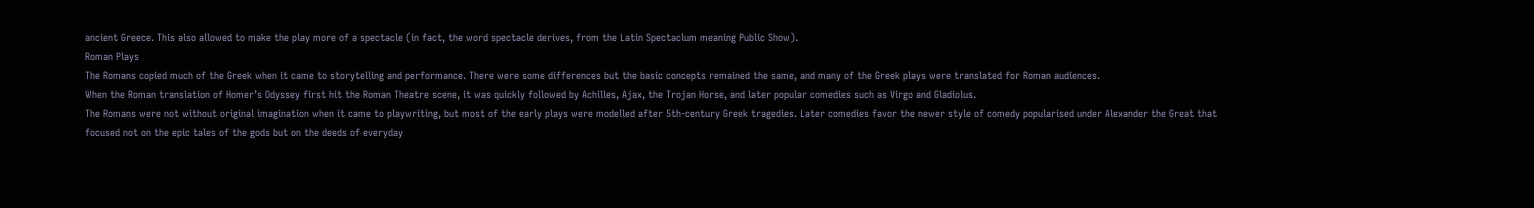ancient Greece. This also allowed to make the play more of a spectacle (in fact, the word spectacle derives, from the Latin Spectaclum meaning Public Show).
Roman Plays
The Romans copied much of the Greek when it came to storytelling and performance. There were some differences but the basic concepts remained the same, and many of the Greek plays were translated for Roman audiences.
When the Roman translation of Homer’s Odyssey first hit the Roman Theatre scene, it was quickly followed by Achilles, Ajax, the Trojan Horse, and later popular comedies such as Virgo and Gladiolus.
The Romans were not without original imagination when it came to playwriting, but most of the early plays were modelled after 5th-century Greek tragedies. Later comedies favor the newer style of comedy popularised under Alexander the Great that focused not on the epic tales of the gods but on the deeds of everyday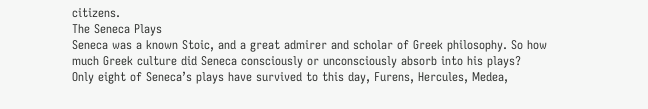citizens.
The Seneca Plays
Seneca was a known Stoic, and a great admirer and scholar of Greek philosophy. So how much Greek culture did Seneca consciously or unconsciously absorb into his plays?
Only eight of Seneca’s plays have survived to this day, Furens, Hercules, Medea,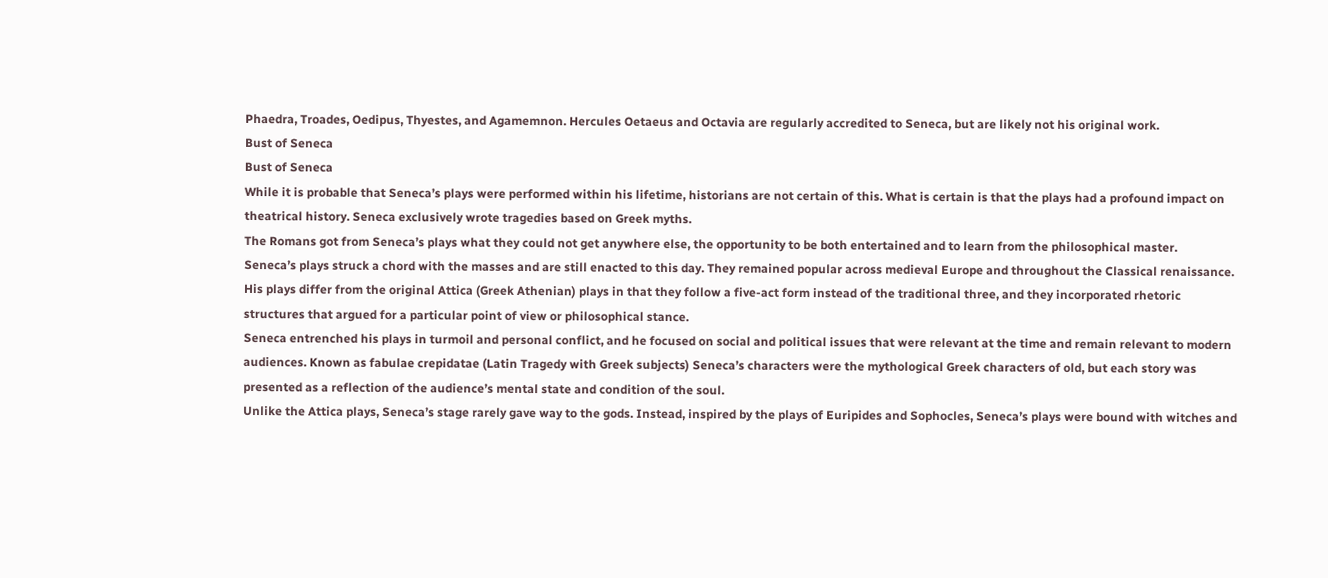Phaedra, Troades, Oedipus, Thyestes, and Agamemnon. Hercules Oetaeus and Octavia are regularly accredited to Seneca, but are likely not his original work.
Bust of Seneca
Bust of Seneca
While it is probable that Seneca’s plays were performed within his lifetime, historians are not certain of this. What is certain is that the plays had a profound impact on theatrical history. Seneca exclusively wrote tragedies based on Greek myths.
The Romans got from Seneca’s plays what they could not get anywhere else, the opportunity to be both entertained and to learn from the philosophical master.
Seneca’s plays struck a chord with the masses and are still enacted to this day. They remained popular across medieval Europe and throughout the Classical renaissance.
His plays differ from the original Attica (Greek Athenian) plays in that they follow a five-act form instead of the traditional three, and they incorporated rhetoric structures that argued for a particular point of view or philosophical stance.
Seneca entrenched his plays in turmoil and personal conflict, and he focused on social and political issues that were relevant at the time and remain relevant to modern audiences. Known as fabulae crepidatae (Latin Tragedy with Greek subjects) Seneca’s characters were the mythological Greek characters of old, but each story was presented as a reflection of the audience’s mental state and condition of the soul.
Unlike the Attica plays, Seneca’s stage rarely gave way to the gods. Instead, inspired by the plays of Euripides and Sophocles, Seneca’s plays were bound with witches and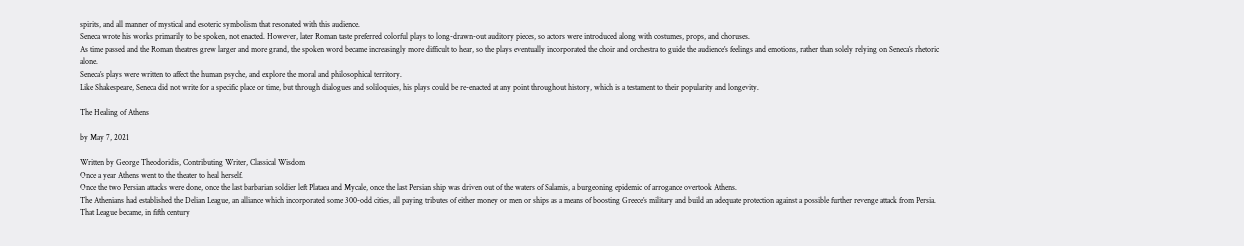spirits, and all manner of mystical and esoteric symbolism that resonated with this audience.
Seneca wrote his works primarily to be spoken, not enacted. However, later Roman taste preferred colorful plays to long-drawn-out auditory pieces, so actors were introduced along with costumes, props, and choruses.
As time passed and the Roman theatres grew larger and more grand, the spoken word became increasingly more difficult to hear, so the plays eventually incorporated the choir and orchestra to guide the audience’s feelings and emotions, rather than solely relying on Seneca’s rhetoric alone.
Seneca’s plays were written to affect the human psyche, and explore the moral and philosophical territory.
Like Shakespeare, Seneca did not write for a specific place or time, but through dialogues and soliloquies, his plays could be re-enacted at any point throughout history, which is a testament to their popularity and longevity.

The Healing of Athens

by May 7, 2021

Written by George Theodoridis, Contributing Writer, Classical Wisdom
Once a year Athens went to the theater to heal herself.
Once the two Persian attacks were done, once the last barbarian soldier left Plataea and Mycale, once the last Persian ship was driven out of the waters of Salamis, a burgeoning epidemic of arrogance overtook Athens.
The Athenians had established the Delian League, an alliance which incorporated some 300-odd cities, all paying tributes of either money or men or ships as a means of boosting Greece’s military and build an adequate protection against a possible further revenge attack from Persia.
That League became, in fifth century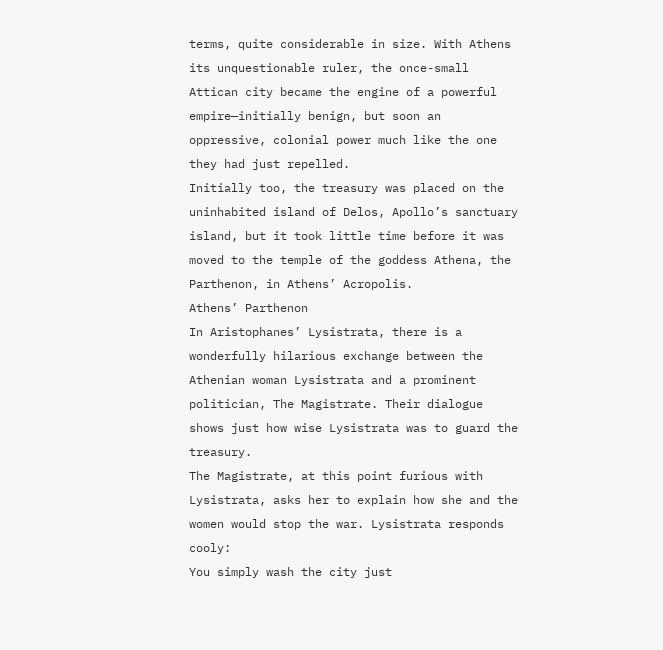terms, quite considerable in size. With Athens its unquestionable ruler, the once-small Attican city became the engine of a powerful empire—initially benign, but soon an oppressive, colonial power much like the one they had just repelled.
Initially too, the treasury was placed on the uninhabited island of Delos, Apollo’s sanctuary island, but it took little time before it was moved to the temple of the goddess Athena, the Parthenon, in Athens’ Acropolis.
Athens’ Parthenon
In Aristophanes’ Lysistrata, there is a wonderfully hilarious exchange between the Athenian woman Lysistrata and a prominent politician, The Magistrate. Their dialogue shows just how wise Lysistrata was to guard the treasury.
The Magistrate, at this point furious with Lysistrata, asks her to explain how she and the women would stop the war. Lysistrata responds cooly:
You simply wash the city just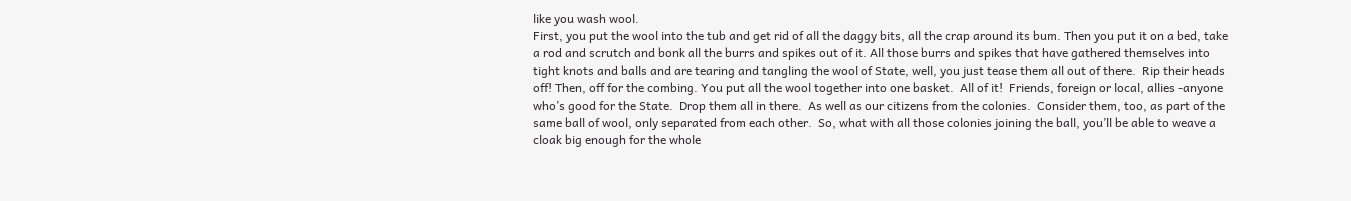like you wash wool.
First, you put the wool into the tub and get rid of all the daggy bits, all the crap around its bum. Then you put it on a bed, take a rod and scrutch and bonk all the burrs and spikes out of it. All those burrs and spikes that have gathered themselves into tight knots and balls and are tearing and tangling the wool of State, well, you just tease them all out of there.  Rip their heads off! Then, off for the combing. You put all the wool together into one basket.  All of it!  Friends, foreign or local, allies -anyone who’s good for the State.  Drop them all in there.  As well as our citizens from the colonies.  Consider them, too, as part of the same ball of wool, only separated from each other.  So, what with all those colonies joining the ball, you’ll be able to weave a cloak big enough for the whole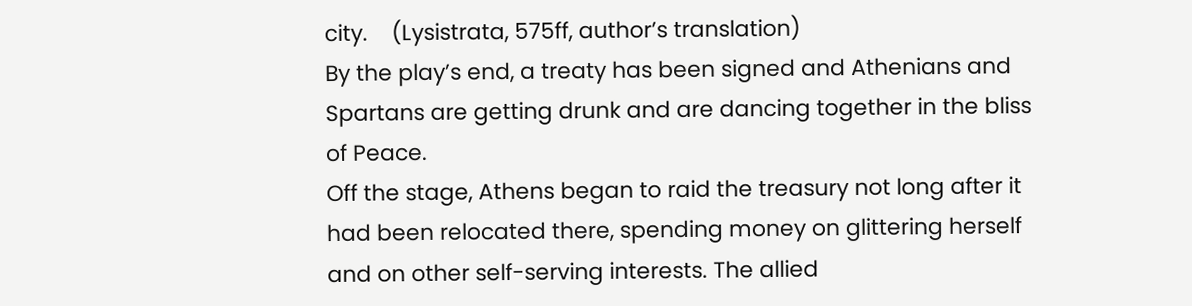city.    (Lysistrata, 575ff, author’s translation)
By the play’s end, a treaty has been signed and Athenians and Spartans are getting drunk and are dancing together in the bliss of Peace.
Off the stage, Athens began to raid the treasury not long after it had been relocated there, spending money on glittering herself and on other self-serving interests. The allied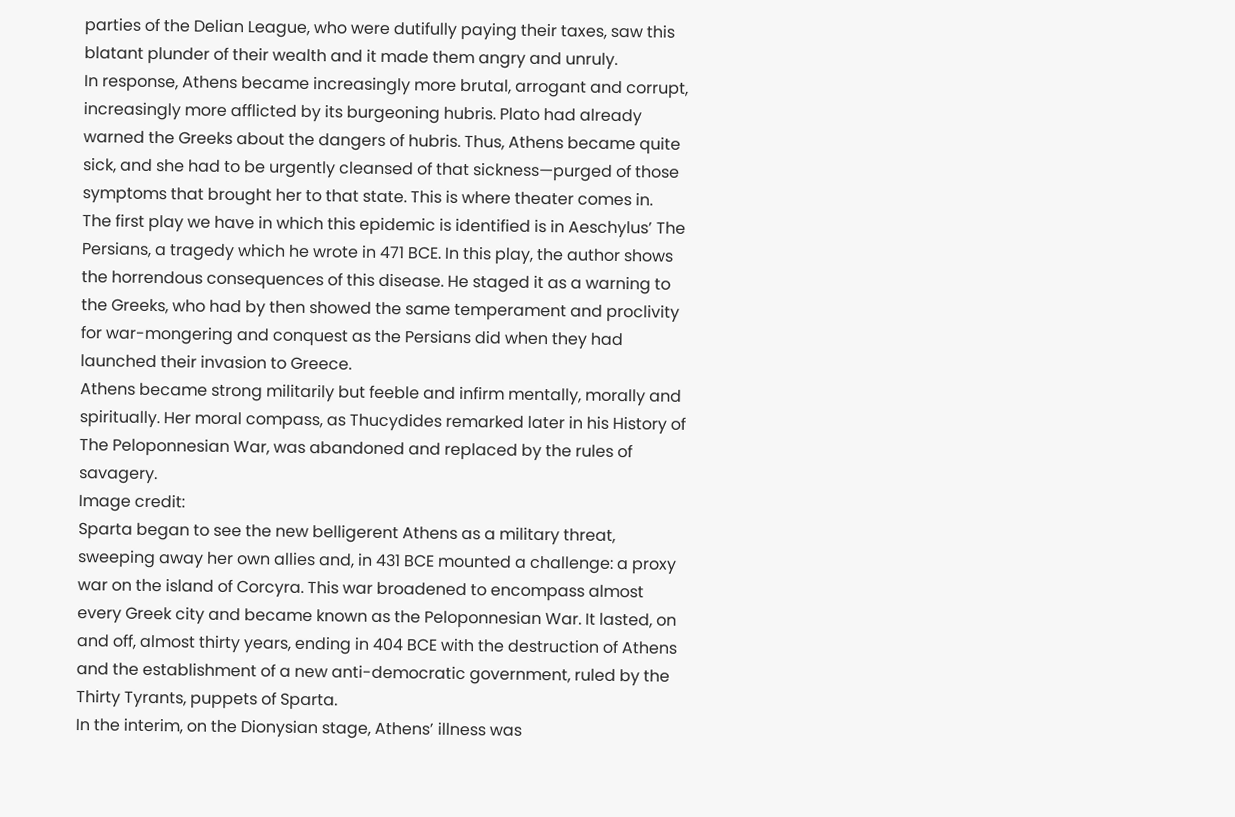parties of the Delian League, who were dutifully paying their taxes, saw this blatant plunder of their wealth and it made them angry and unruly.
In response, Athens became increasingly more brutal, arrogant and corrupt, increasingly more afflicted by its burgeoning hubris. Plato had already warned the Greeks about the dangers of hubris. Thus, Athens became quite sick, and she had to be urgently cleansed of that sickness—purged of those symptoms that brought her to that state. This is where theater comes in.
The first play we have in which this epidemic is identified is in Aeschylus’ The Persians, a tragedy which he wrote in 471 BCE. In this play, the author shows the horrendous consequences of this disease. He staged it as a warning to the Greeks, who had by then showed the same temperament and proclivity for war-mongering and conquest as the Persians did when they had launched their invasion to Greece.
Athens became strong militarily but feeble and infirm mentally, morally and spiritually. Her moral compass, as Thucydides remarked later in his History of The Peloponnesian War, was abandoned and replaced by the rules of savagery.
Image credit:
Sparta began to see the new belligerent Athens as a military threat, sweeping away her own allies and, in 431 BCE mounted a challenge: a proxy war on the island of Corcyra. This war broadened to encompass almost every Greek city and became known as the Peloponnesian War. It lasted, on and off, almost thirty years, ending in 404 BCE with the destruction of Athens and the establishment of a new anti-democratic government, ruled by the Thirty Tyrants, puppets of Sparta.
In the interim, on the Dionysian stage, Athens’ illness was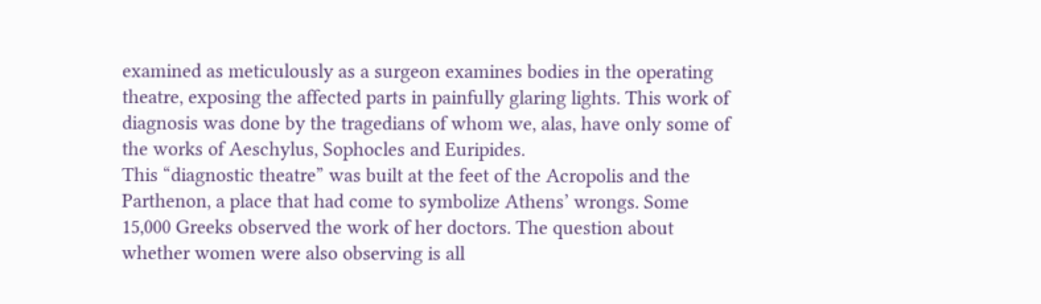examined as meticulously as a surgeon examines bodies in the operating theatre, exposing the affected parts in painfully glaring lights. This work of diagnosis was done by the tragedians of whom we, alas, have only some of the works of Aeschylus, Sophocles and Euripides.
This “diagnostic theatre” was built at the feet of the Acropolis and the Parthenon, a place that had come to symbolize Athens’ wrongs. Some 15,000 Greeks observed the work of her doctors. The question about whether women were also observing is all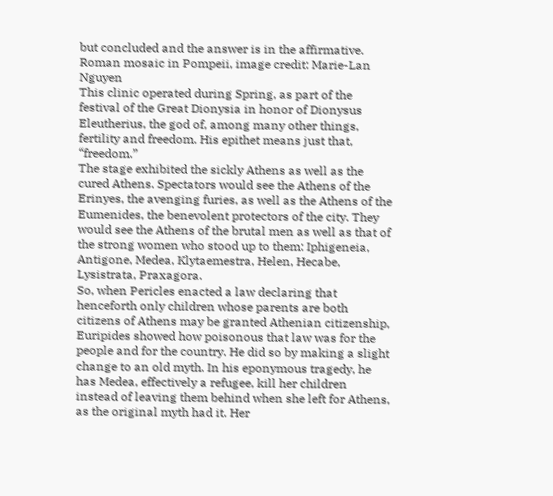but concluded and the answer is in the affirmative.
Roman mosaic in Pompeii, image credit: Marie-Lan Nguyen
This clinic operated during Spring, as part of the festival of the Great Dionysia in honor of Dionysus Eleutherius, the god of, among many other things, fertility and freedom. His epithet means just that, “freedom.”
The stage exhibited the sickly Athens as well as the cured Athens. Spectators would see the Athens of the Erinyes, the avenging furies, as well as the Athens of the Eumenides, the benevolent protectors of the city. They would see the Athens of the brutal men as well as that of the strong women who stood up to them: Iphigeneia, Antigone, Medea, Klytaemestra, Helen, Hecabe, Lysistrata, Praxagora.
So, when Pericles enacted a law declaring that henceforth only children whose parents are both citizens of Athens may be granted Athenian citizenship, Euripides showed how poisonous that law was for the people and for the country. He did so by making a slight change to an old myth. In his eponymous tragedy, he has Medea, effectively a refugee, kill her children instead of leaving them behind when she left for Athens, as the original myth had it. Her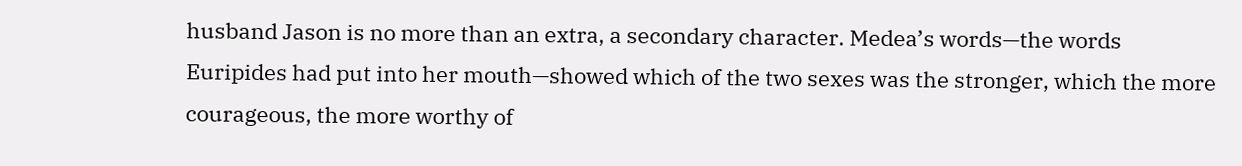husband Jason is no more than an extra, a secondary character. Medea’s words—the words Euripides had put into her mouth—showed which of the two sexes was the stronger, which the more courageous, the more worthy of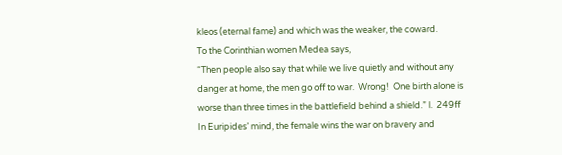kleos (eternal fame) and which was the weaker, the coward.
To the Corinthian women Medea says,
“Then people also say that while we live quietly and without any danger at home, the men go off to war.  Wrong!  One birth alone is worse than three times in the battlefield behind a shield.” l.  249ff
In Euripides’ mind, the female wins the war on bravery and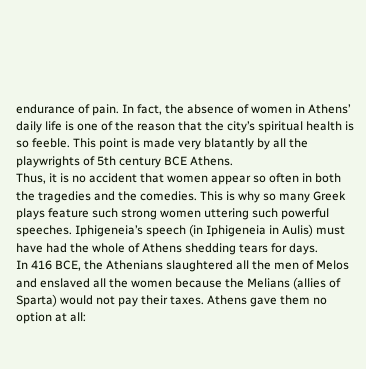endurance of pain. In fact, the absence of women in Athens’ daily life is one of the reason that the city’s spiritual health is so feeble. This point is made very blatantly by all the playwrights of 5th century BCE Athens.
Thus, it is no accident that women appear so often in both the tragedies and the comedies. This is why so many Greek plays feature such strong women uttering such powerful speeches. Iphigeneia’s speech (in Iphigeneia in Aulis) must have had the whole of Athens shedding tears for days.
In 416 BCE, the Athenians slaughtered all the men of Melos and enslaved all the women because the Melians (allies of Sparta) would not pay their taxes. Athens gave them no option at all: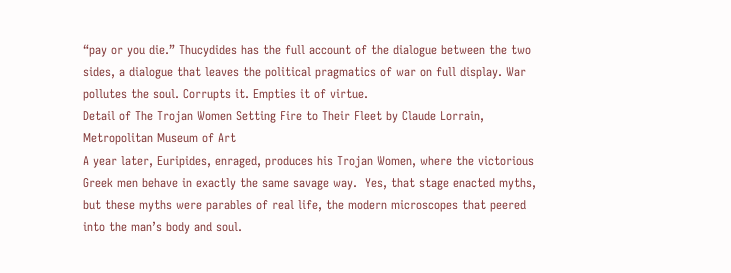“pay or you die.” Thucydides has the full account of the dialogue between the two sides, a dialogue that leaves the political pragmatics of war on full display. War pollutes the soul. Corrupts it. Empties it of virtue.
Detail of The Trojan Women Setting Fire to Their Fleet by Claude Lorrain, Metropolitan Museum of Art
A year later, Euripides, enraged, produces his Trojan Women, where the victorious Greek men behave in exactly the same savage way.  Yes, that stage enacted myths, but these myths were parables of real life, the modern microscopes that peered into the man’s body and soul.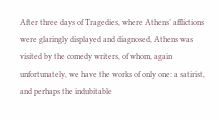After three days of Tragedies, where Athens’ afflictions were glaringly displayed and diagnosed, Athens was visited by the comedy writers, of whom, again unfortunately, we have the works of only one: a satirist, and perhaps the indubitable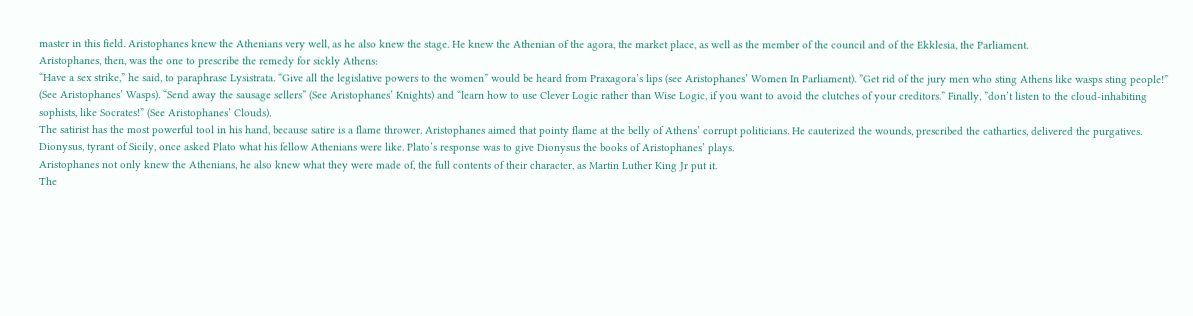master in this field. Aristophanes knew the Athenians very well, as he also knew the stage. He knew the Athenian of the agora, the market place, as well as the member of the council and of the Ekklesia, the Parliament.
Aristophanes, then, was the one to prescribe the remedy for sickly Athens:
“Have a sex strike,” he said, to paraphrase Lysistrata. “Give all the legislative powers to the women” would be heard from Praxagora’s lips (see Aristophanes’ Women In Parliament). ”Get rid of the jury men who sting Athens like wasps sting people!” (See Aristophanes’ Wasps). “Send away the sausage sellers” (See Aristophanes’ Knights) and “learn how to use Clever Logic rather than Wise Logic, if you want to avoid the clutches of your creditors.” Finally, ”don’t listen to the cloud-inhabiting sophists, like Socrates!” (See Aristophanes’ Clouds).
The satirist has the most powerful tool in his hand, because satire is a flame thrower. Aristophanes aimed that pointy flame at the belly of Athens’ corrupt politicians. He cauterized the wounds, prescribed the cathartics, delivered the purgatives.
Dionysus, tyrant of Sicily, once asked Plato what his fellow Athenians were like. Plato’s response was to give Dionysus the books of Aristophanes’ plays.
Aristophanes not only knew the Athenians, he also knew what they were made of, the full contents of their character, as Martin Luther King Jr put it.
The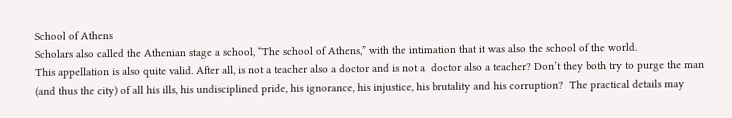School of Athens
Scholars also called the Athenian stage a school, “The school of Athens,” with the intimation that it was also the school of the world.
This appellation is also quite valid. After all, is not a teacher also a doctor and is not a  doctor also a teacher? Don’t they both try to purge the man (and thus the city) of all his ills, his undisciplined pride, his ignorance, his injustice, his brutality and his corruption?  The practical details may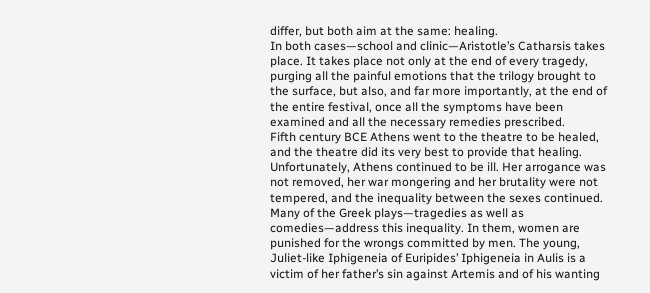differ, but both aim at the same: healing.
In both cases—school and clinic—Aristotle’s Catharsis takes place. It takes place not only at the end of every tragedy, purging all the painful emotions that the trilogy brought to the surface, but also, and far more importantly, at the end of the entire festival, once all the symptoms have been examined and all the necessary remedies prescribed.
Fifth century BCE Athens went to the theatre to be healed, and the theatre did its very best to provide that healing.
Unfortunately, Athens continued to be ill. Her arrogance was not removed, her war mongering and her brutality were not tempered, and the inequality between the sexes continued.
Many of the Greek plays—tragedies as well as comedies—address this inequality. In them, women are punished for the wrongs committed by men. The young, Juliet-like Iphigeneia of Euripides’ Iphigeneia in Aulis is a victim of her father’s sin against Artemis and of his wanting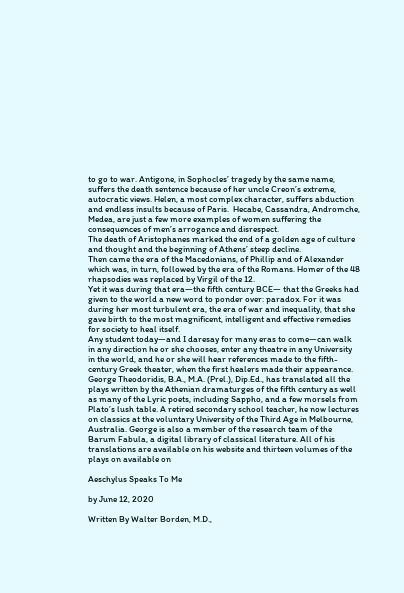to go to war. Antigone, in Sophocles’ tragedy by the same name, suffers the death sentence because of her uncle Creon’s extreme, autocratic views. Helen, a most complex character, suffers abduction and endless insults because of Paris.  Hecabe, Cassandra, Andromche, Medea, are just a few more examples of women suffering the consequences of men’s arrogance and disrespect.
The death of Aristophanes marked the end of a golden age of culture and thought and the beginning of Athens’ steep decline.
Then came the era of the Macedonians, of Phillip and of Alexander which was, in turn, followed by the era of the Romans. Homer of the 48 rhapsodies was replaced by Virgil of the 12.
Yet it was during that era—the fifth century BCE— that the Greeks had given to the world a new word to ponder over: paradox. For it was during her most turbulent era, the era of war and inequality, that she gave birth to the most magnificent, intelligent and effective remedies for society to heal itself.
Any student today—and I daresay for many eras to come—can walk in any direction he or she chooses, enter any theatre in any University in the world, and he or she will hear references made to the fifth-century Greek theater, when the first healers made their appearance.
George Theodoridis, B.A., M.A. (Prel.), Dip.Ed., has translated all the plays written by the Athenian dramaturges of the fifth century as well as many of the Lyric poets, including Sappho, and a few morsels from Plato’s lush table. A retired secondary school teacher, he now lectures on classics at the voluntary University of the Third Age in Melbourne, Australia. George is also a member of the research team of the Barum Fabula, a digital library of classical literature. All of his translations are available on his website and thirteen volumes of the plays on available on

Aeschylus Speaks To Me

by June 12, 2020

Written By Walter Borden, M.D.,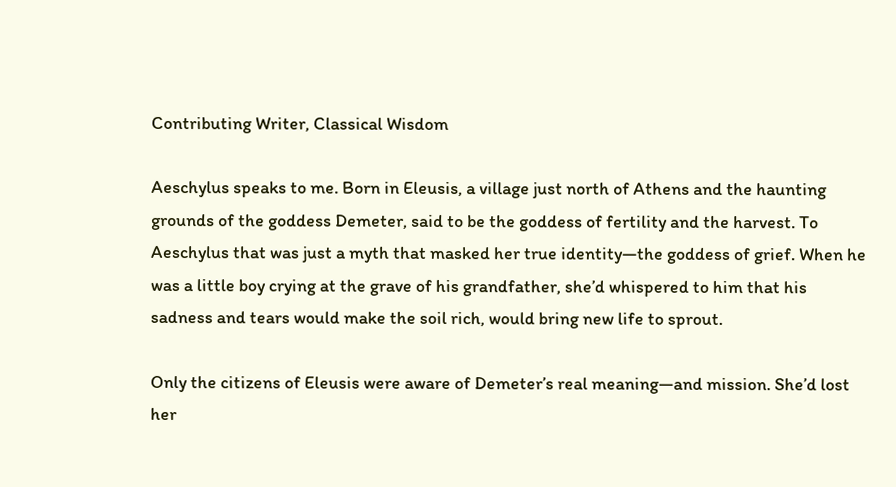Contributing Writer, Classical Wisdom

Aeschylus speaks to me. Born in Eleusis, a village just north of Athens and the haunting grounds of the goddess Demeter, said to be the goddess of fertility and the harvest. To Aeschylus that was just a myth that masked her true identity—the goddess of grief. When he was a little boy crying at the grave of his grandfather, she’d whispered to him that his sadness and tears would make the soil rich, would bring new life to sprout.

Only the citizens of Eleusis were aware of Demeter’s real meaning—and mission. She’d lost her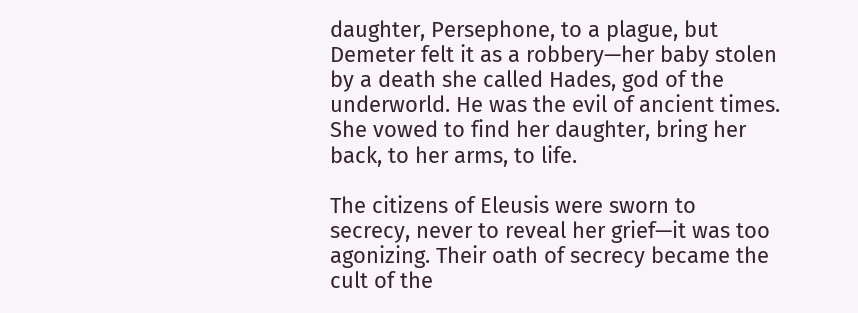daughter, Persephone, to a plague, but Demeter felt it as a robbery—her baby stolen by a death she called Hades, god of the underworld. He was the evil of ancient times. She vowed to find her daughter, bring her back, to her arms, to life.

The citizens of Eleusis were sworn to secrecy, never to reveal her grief—it was too agonizing. Their oath of secrecy became the cult of the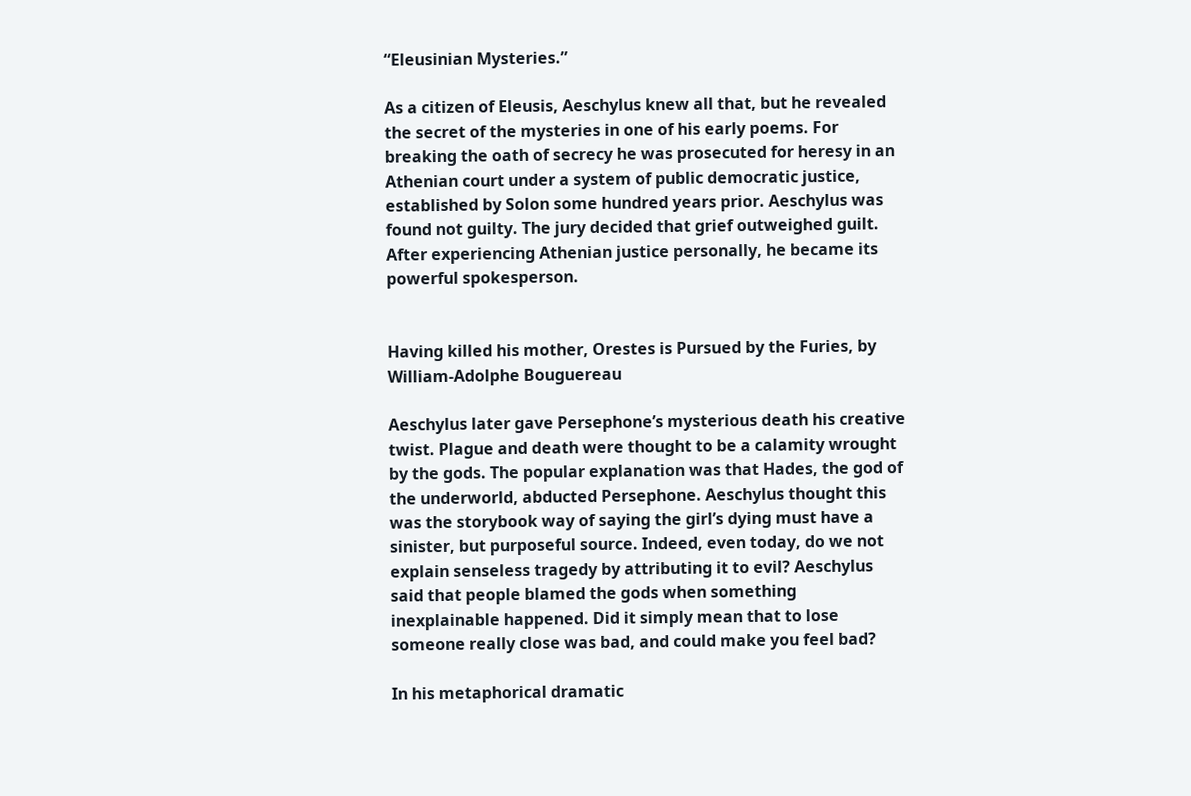“Eleusinian Mysteries.”

As a citizen of Eleusis, Aeschylus knew all that, but he revealed the secret of the mysteries in one of his early poems. For breaking the oath of secrecy he was prosecuted for heresy in an Athenian court under a system of public democratic justice, established by Solon some hundred years prior. Aeschylus was found not guilty. The jury decided that grief outweighed guilt. After experiencing Athenian justice personally, he became its powerful spokesperson.


Having killed his mother, Orestes is Pursued by the Furies, by William-Adolphe Bouguereau

Aeschylus later gave Persephone’s mysterious death his creative twist. Plague and death were thought to be a calamity wrought by the gods. The popular explanation was that Hades, the god of the underworld, abducted Persephone. Aeschylus thought this was the storybook way of saying the girl’s dying must have a sinister, but purposeful source. Indeed, even today, do we not explain senseless tragedy by attributing it to evil? Aeschylus said that people blamed the gods when something inexplainable happened. Did it simply mean that to lose someone really close was bad, and could make you feel bad?

In his metaphorical dramatic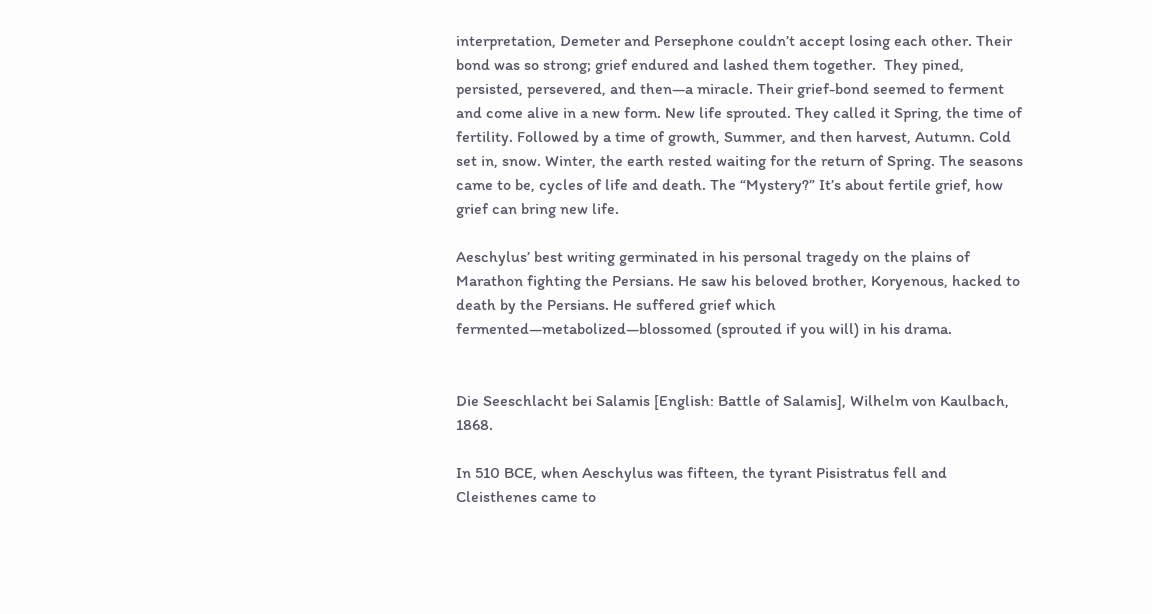interpretation, Demeter and Persephone couldn’t accept losing each other. Their bond was so strong; grief endured and lashed them together.  They pined, persisted, persevered, and then—a miracle. Their grief-bond seemed to ferment and come alive in a new form. New life sprouted. They called it Spring, the time of fertility. Followed by a time of growth, Summer, and then harvest, Autumn. Cold set in, snow. Winter, the earth rested waiting for the return of Spring. The seasons came to be, cycles of life and death. The “Mystery?” It’s about fertile grief, how grief can bring new life.

Aeschylus’ best writing germinated in his personal tragedy on the plains of Marathon fighting the Persians. He saw his beloved brother, Koryenous, hacked to death by the Persians. He suffered grief which fermented—metabolized—blossomed (sprouted if you will) in his drama.


Die Seeschlacht bei Salamis [English: Battle of Salamis], Wilhelm von Kaulbach, 1868.

In 510 BCE, when Aeschylus was fifteen, the tyrant Pisistratus fell and Cleisthenes came to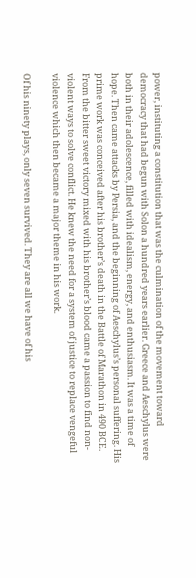power, instituting a constitution that was the culmination of the movement toward democracy that had begun with Solon a hundred years earlier. Greece and Aeschylus were both in their adolescence, filled with idealism, energy, and enthusiasm. It was a time of hope. Then came attacks by Persia, and the beginning of Aeschylus’s personal suffering. His prime work was conceived after his brother’s death in the Battle of Marathon in 490 BCE.  From the bitter sweet victory mixed with his brother’s blood came a passion to find non-violent ways to solve conflict. He knew the need for a system of justice to replace vengeful violence which then became a major theme in his work.

Of his ninety plays, only seven survived. They are all we have of his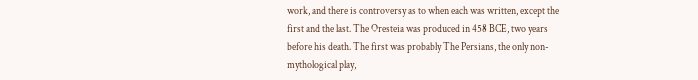work, and there is controversy as to when each was written, except the first and the last. The Oresteia was produced in 458 BCE, two years before his death. The first was probably The Persians, the only non-mythological play,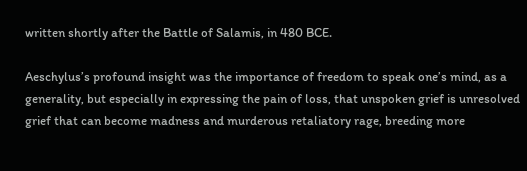written shortly after the Battle of Salamis, in 480 BCE.

Aeschylus’s profound insight was the importance of freedom to speak one’s mind, as a generality, but especially in expressing the pain of loss, that unspoken grief is unresolved grief that can become madness and murderous retaliatory rage, breeding more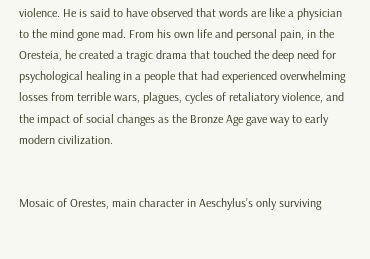violence. He is said to have observed that words are like a physician to the mind gone mad. From his own life and personal pain, in the Oresteia, he created a tragic drama that touched the deep need for psychological healing in a people that had experienced overwhelming losses from terrible wars, plagues, cycles of retaliatory violence, and the impact of social changes as the Bronze Age gave way to early modern civilization.


Mosaic of Orestes, main character in Aeschylus’s only surviving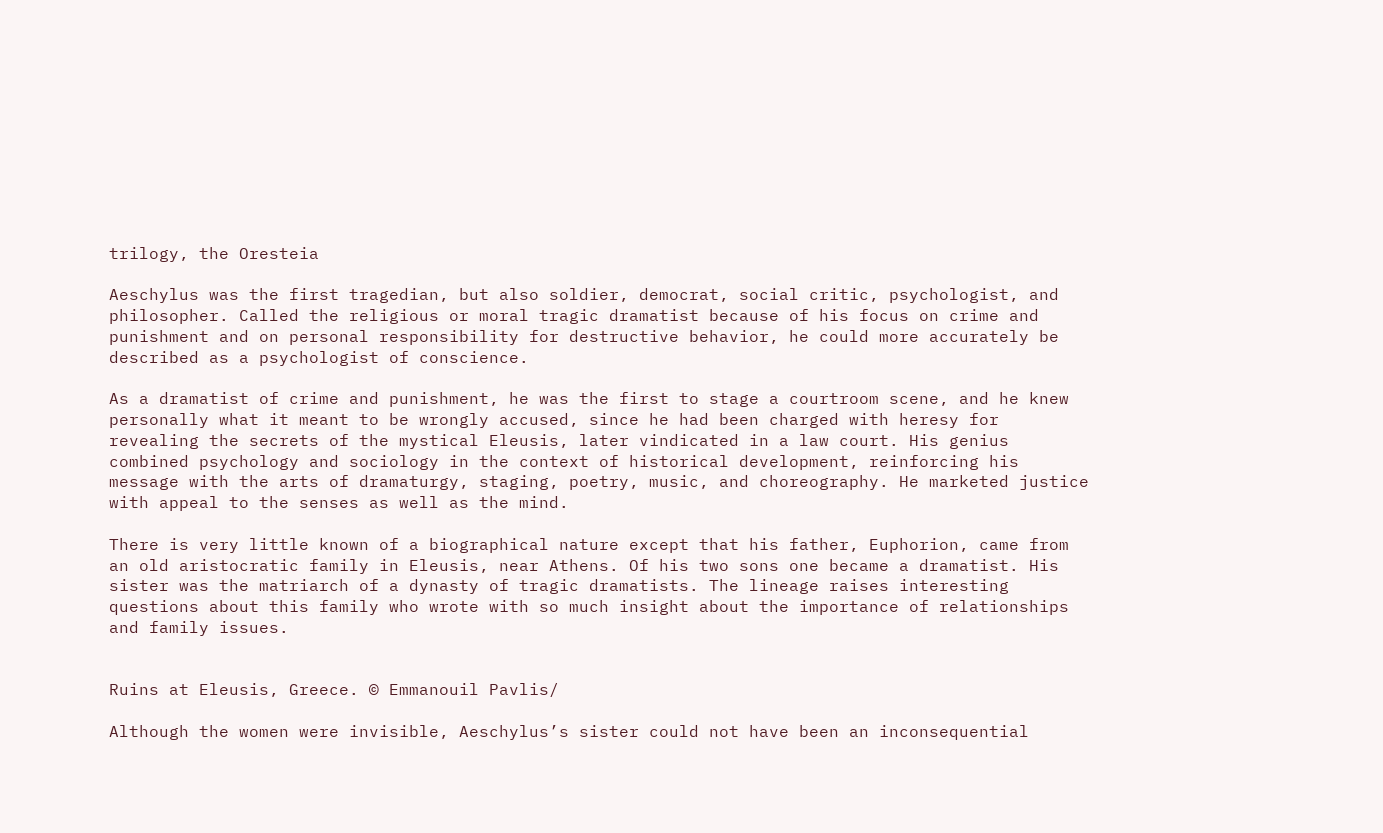trilogy, the Oresteia

Aeschylus was the first tragedian, but also soldier, democrat, social critic, psychologist, and philosopher. Called the religious or moral tragic dramatist because of his focus on crime and punishment and on personal responsibility for destructive behavior, he could more accurately be described as a psychologist of conscience.

As a dramatist of crime and punishment, he was the first to stage a courtroom scene, and he knew personally what it meant to be wrongly accused, since he had been charged with heresy for revealing the secrets of the mystical Eleusis, later vindicated in a law court. His genius combined psychology and sociology in the context of historical development, reinforcing his message with the arts of dramaturgy, staging, poetry, music, and choreography. He marketed justice with appeal to the senses as well as the mind.

There is very little known of a biographical nature except that his father, Euphorion, came from an old aristocratic family in Eleusis, near Athens. Of his two sons one became a dramatist. His sister was the matriarch of a dynasty of tragic dramatists. The lineage raises interesting questions about this family who wrote with so much insight about the importance of relationships and family issues.


Ruins at Eleusis, Greece. © Emmanouil Pavlis/

Although the women were invisible, Aeschylus’s sister could not have been an inconsequential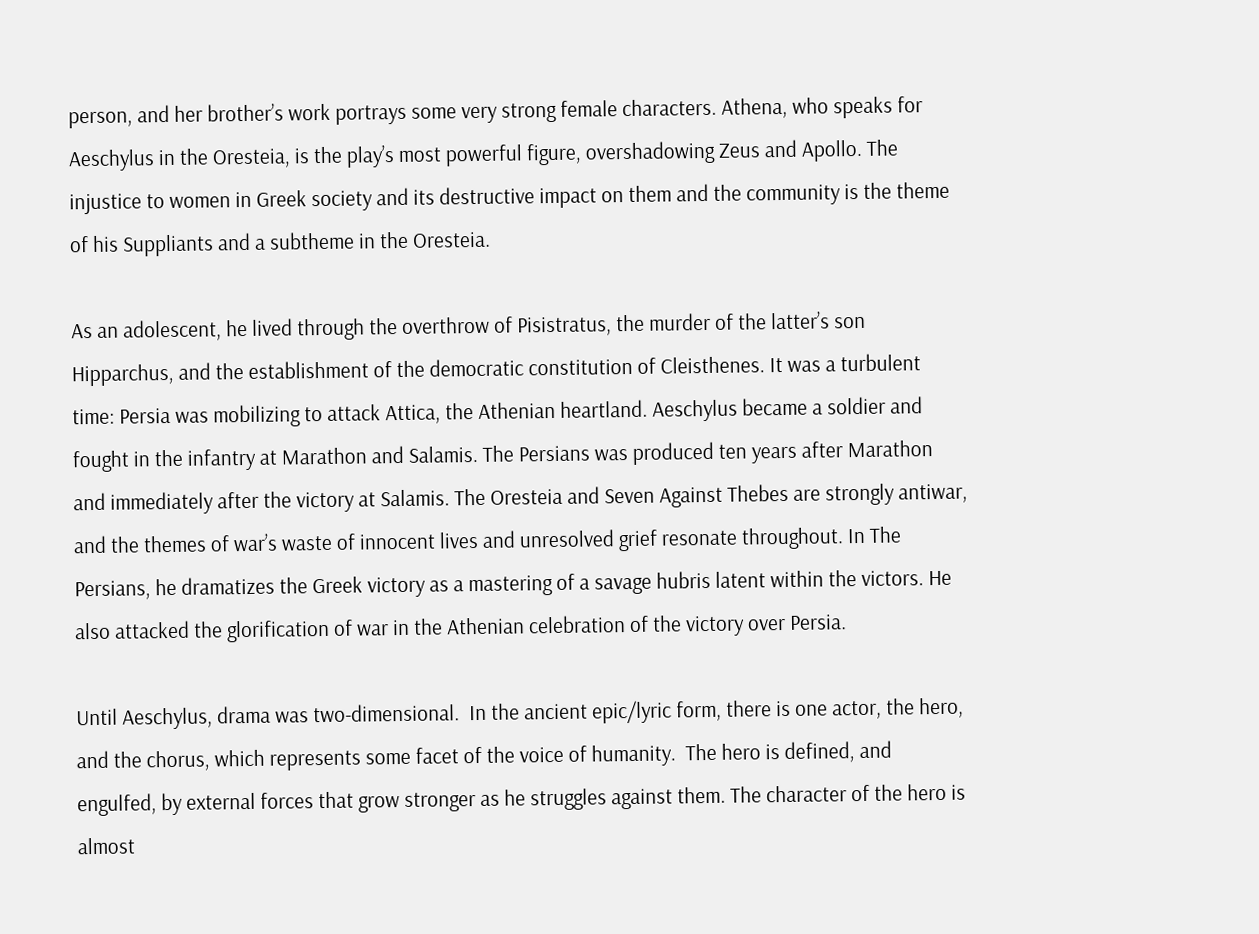person, and her brother’s work portrays some very strong female characters. Athena, who speaks for Aeschylus in the Oresteia, is the play’s most powerful figure, overshadowing Zeus and Apollo. The injustice to women in Greek society and its destructive impact on them and the community is the theme of his Suppliants and a subtheme in the Oresteia.

As an adolescent, he lived through the overthrow of Pisistratus, the murder of the latter’s son Hipparchus, and the establishment of the democratic constitution of Cleisthenes. It was a turbulent time: Persia was mobilizing to attack Attica, the Athenian heartland. Aeschylus became a soldier and fought in the infantry at Marathon and Salamis. The Persians was produced ten years after Marathon and immediately after the victory at Salamis. The Oresteia and Seven Against Thebes are strongly antiwar, and the themes of war’s waste of innocent lives and unresolved grief resonate throughout. In The Persians, he dramatizes the Greek victory as a mastering of a savage hubris latent within the victors. He also attacked the glorification of war in the Athenian celebration of the victory over Persia.

Until Aeschylus, drama was two-dimensional.  In the ancient epic/lyric form, there is one actor, the hero, and the chorus, which represents some facet of the voice of humanity.  The hero is defined, and engulfed, by external forces that grow stronger as he struggles against them. The character of the hero is almost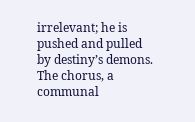irrelevant; he is pushed and pulled by destiny’s demons. The chorus, a communal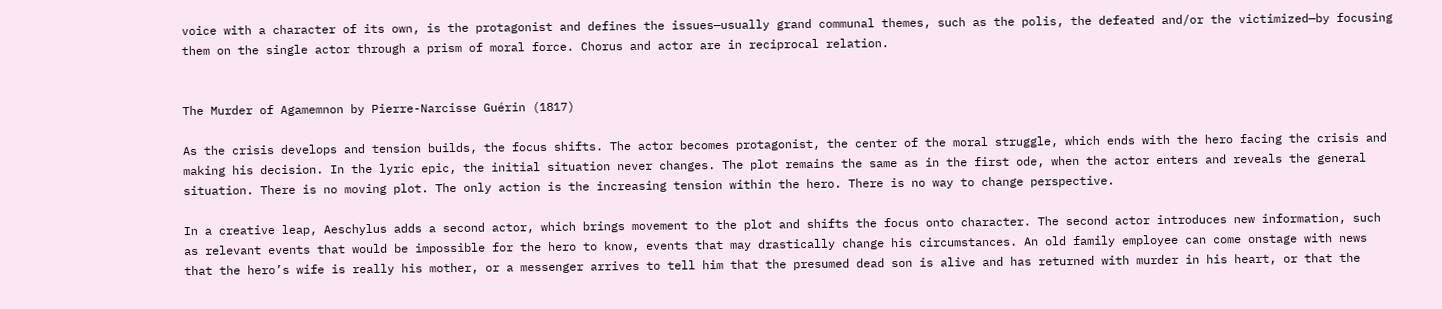voice with a character of its own, is the protagonist and defines the issues—usually grand communal themes, such as the polis, the defeated and/or the victimized—by focusing them on the single actor through a prism of moral force. Chorus and actor are in reciprocal relation.


The Murder of Agamemnon by Pierre-Narcisse Guérin (1817)

As the crisis develops and tension builds, the focus shifts. The actor becomes protagonist, the center of the moral struggle, which ends with the hero facing the crisis and making his decision. In the lyric epic, the initial situation never changes. The plot remains the same as in the first ode, when the actor enters and reveals the general situation. There is no moving plot. The only action is the increasing tension within the hero. There is no way to change perspective.

In a creative leap, Aeschylus adds a second actor, which brings movement to the plot and shifts the focus onto character. The second actor introduces new information, such as relevant events that would be impossible for the hero to know, events that may drastically change his circumstances. An old family employee can come onstage with news that the hero’s wife is really his mother, or a messenger arrives to tell him that the presumed dead son is alive and has returned with murder in his heart, or that the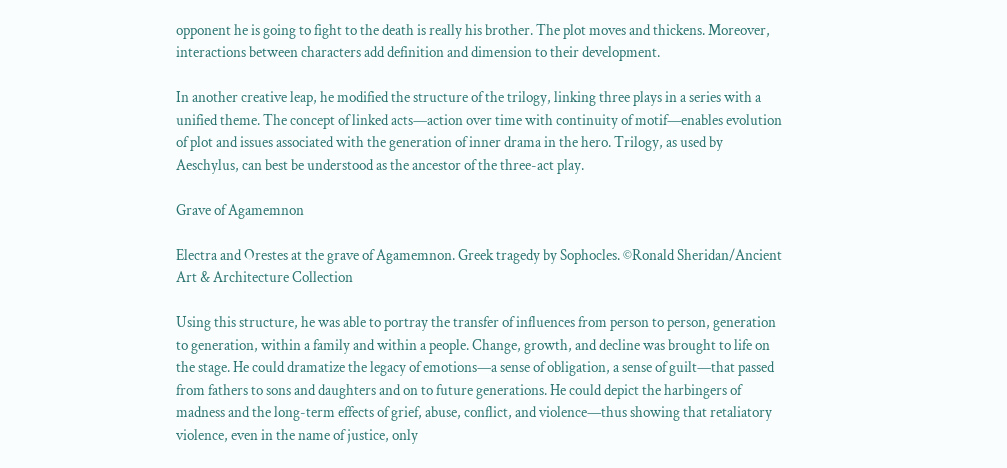opponent he is going to fight to the death is really his brother. The plot moves and thickens. Moreover, interactions between characters add definition and dimension to their development.

In another creative leap, he modified the structure of the trilogy, linking three plays in a series with a unified theme. The concept of linked acts—action over time with continuity of motif—enables evolution of plot and issues associated with the generation of inner drama in the hero. Trilogy, as used by Aeschylus, can best be understood as the ancestor of the three-act play.

Grave of Agamemnon

Electra and Orestes at the grave of Agamemnon. Greek tragedy by Sophocles. ©Ronald Sheridan/Ancient Art & Architecture Collection

Using this structure, he was able to portray the transfer of influences from person to person, generation to generation, within a family and within a people. Change, growth, and decline was brought to life on the stage. He could dramatize the legacy of emotions—a sense of obligation, a sense of guilt—that passed from fathers to sons and daughters and on to future generations. He could depict the harbingers of madness and the long-term effects of grief, abuse, conflict, and violence—thus showing that retaliatory violence, even in the name of justice, only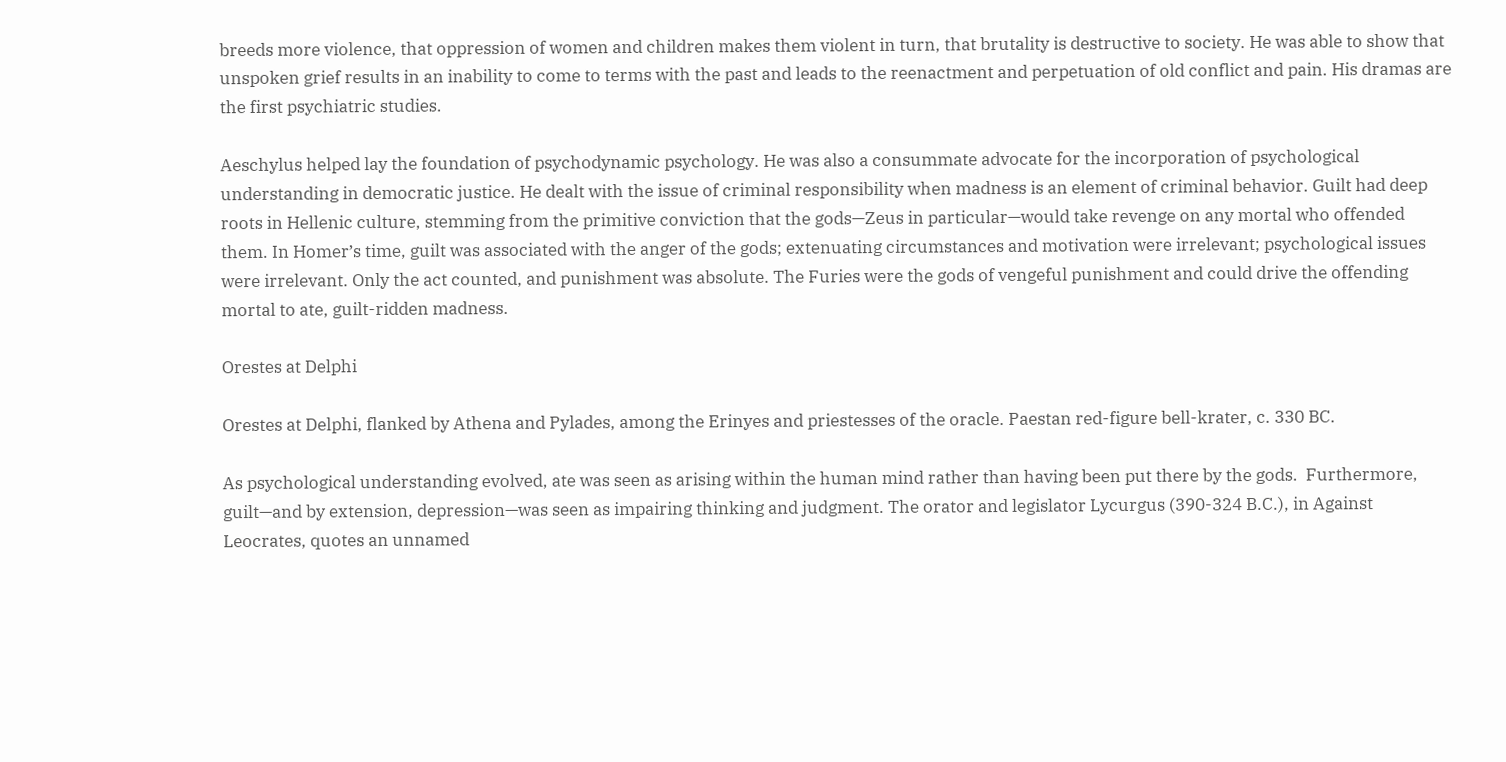breeds more violence, that oppression of women and children makes them violent in turn, that brutality is destructive to society. He was able to show that unspoken grief results in an inability to come to terms with the past and leads to the reenactment and perpetuation of old conflict and pain. His dramas are the first psychiatric studies.

Aeschylus helped lay the foundation of psychodynamic psychology. He was also a consummate advocate for the incorporation of psychological understanding in democratic justice. He dealt with the issue of criminal responsibility when madness is an element of criminal behavior. Guilt had deep roots in Hellenic culture, stemming from the primitive conviction that the gods—Zeus in particular—would take revenge on any mortal who offended them. In Homer’s time, guilt was associated with the anger of the gods; extenuating circumstances and motivation were irrelevant; psychological issues were irrelevant. Only the act counted, and punishment was absolute. The Furies were the gods of vengeful punishment and could drive the offending mortal to ate, guilt-ridden madness.

Orestes at Delphi

Orestes at Delphi, flanked by Athena and Pylades, among the Erinyes and priestesses of the oracle. Paestan red-figure bell-krater, c. 330 BC.

As psychological understanding evolved, ate was seen as arising within the human mind rather than having been put there by the gods.  Furthermore, guilt—and by extension, depression—was seen as impairing thinking and judgment. The orator and legislator Lycurgus (390-324 B.C.), in Against Leocrates, quotes an unnamed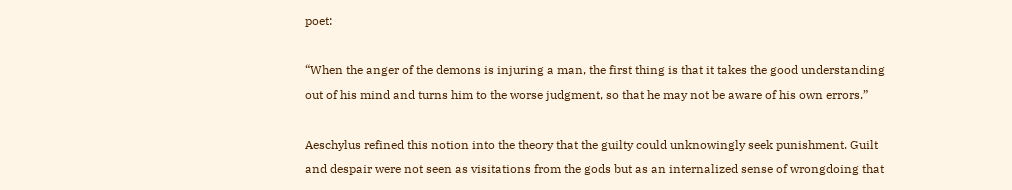poet:

“When the anger of the demons is injuring a man, the first thing is that it takes the good understanding out of his mind and turns him to the worse judgment, so that he may not be aware of his own errors.”

Aeschylus refined this notion into the theory that the guilty could unknowingly seek punishment. Guilt and despair were not seen as visitations from the gods but as an internalized sense of wrongdoing that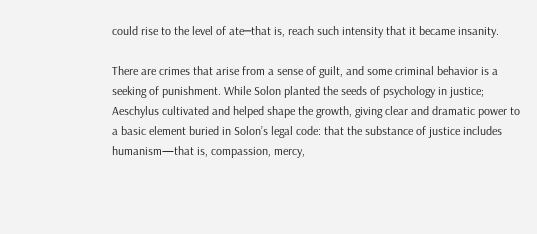could rise to the level of ate─that is, reach such intensity that it became insanity.

There are crimes that arise from a sense of guilt, and some criminal behavior is a seeking of punishment. While Solon planted the seeds of psychology in justice; Aeschylus cultivated and helped shape the growth, giving clear and dramatic power to a basic element buried in Solon’s legal code: that the substance of justice includes humanism—that is, compassion, mercy,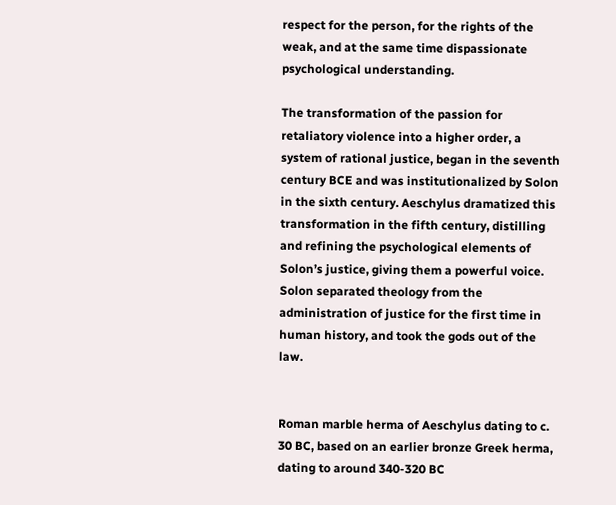respect for the person, for the rights of the weak, and at the same time dispassionate psychological understanding.

The transformation of the passion for retaliatory violence into a higher order, a system of rational justice, began in the seventh century BCE and was institutionalized by Solon in the sixth century. Aeschylus dramatized this transformation in the fifth century, distilling and refining the psychological elements of Solon’s justice, giving them a powerful voice. Solon separated theology from the administration of justice for the first time in human history, and took the gods out of the law.


Roman marble herma of Aeschylus dating to c. 30 BC, based on an earlier bronze Greek herma, dating to around 340-320 BC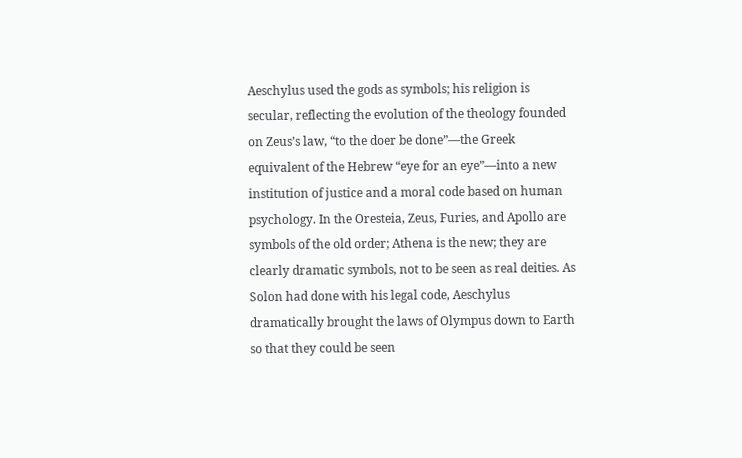Aeschylus used the gods as symbols; his religion is secular, reflecting the evolution of the theology founded on Zeus’s law, “to the doer be done”—the Greek equivalent of the Hebrew “eye for an eye”—into a new institution of justice and a moral code based on human psychology. In the Oresteia, Zeus, Furies, and Apollo are symbols of the old order; Athena is the new; they are clearly dramatic symbols, not to be seen as real deities. As Solon had done with his legal code, Aeschylus dramatically brought the laws of Olympus down to Earth so that they could be seen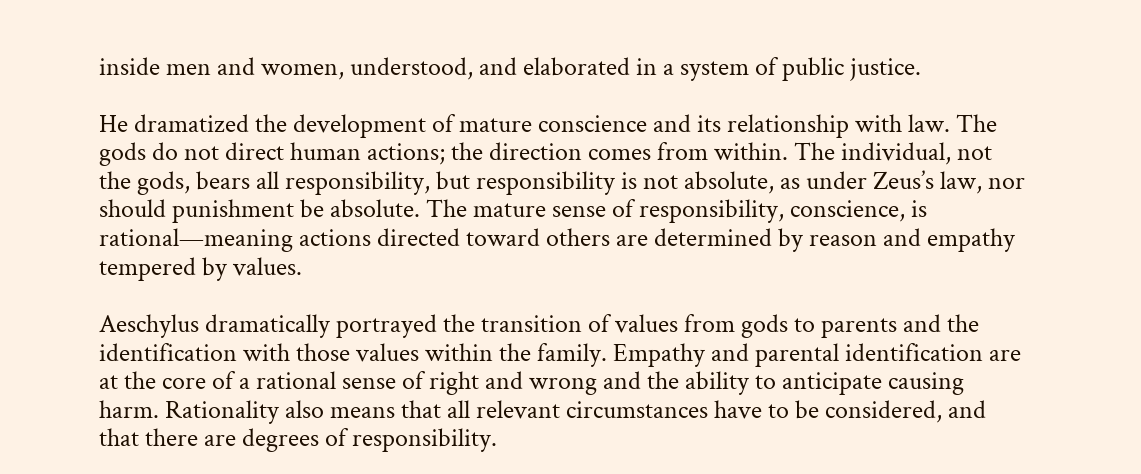inside men and women, understood, and elaborated in a system of public justice.

He dramatized the development of mature conscience and its relationship with law. The gods do not direct human actions; the direction comes from within. The individual, not the gods, bears all responsibility, but responsibility is not absolute, as under Zeus’s law, nor should punishment be absolute. The mature sense of responsibility, conscience, is rational—meaning actions directed toward others are determined by reason and empathy tempered by values.

Aeschylus dramatically portrayed the transition of values from gods to parents and the identification with those values within the family. Empathy and parental identification are at the core of a rational sense of right and wrong and the ability to anticipate causing harm. Rationality also means that all relevant circumstances have to be considered, and that there are degrees of responsibility.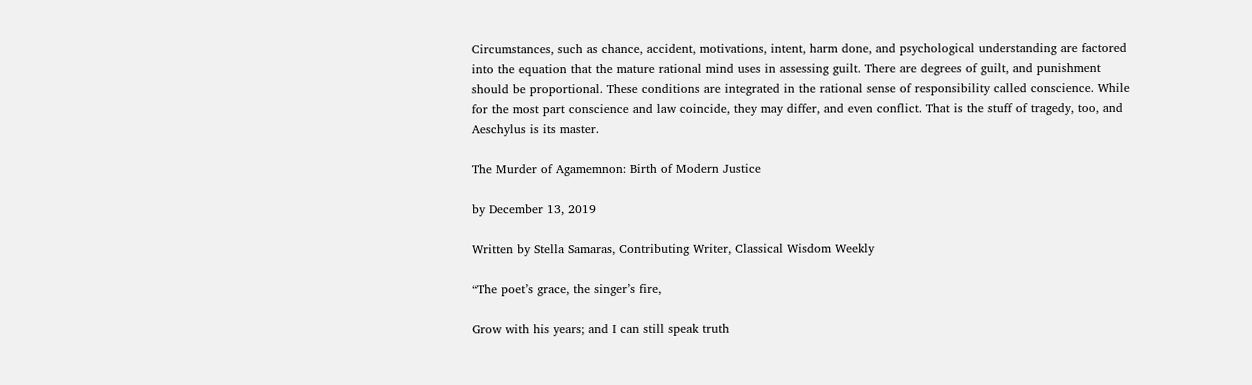Circumstances, such as chance, accident, motivations, intent, harm done, and psychological understanding are factored into the equation that the mature rational mind uses in assessing guilt. There are degrees of guilt, and punishment should be proportional. These conditions are integrated in the rational sense of responsibility called conscience. While for the most part conscience and law coincide, they may differ, and even conflict. That is the stuff of tragedy, too, and Aeschylus is its master.

The Murder of Agamemnon: Birth of Modern Justice

by December 13, 2019

Written by Stella Samaras, Contributing Writer, Classical Wisdom Weekly

“The poet’s grace, the singer’s fire,

Grow with his years; and I can still speak truth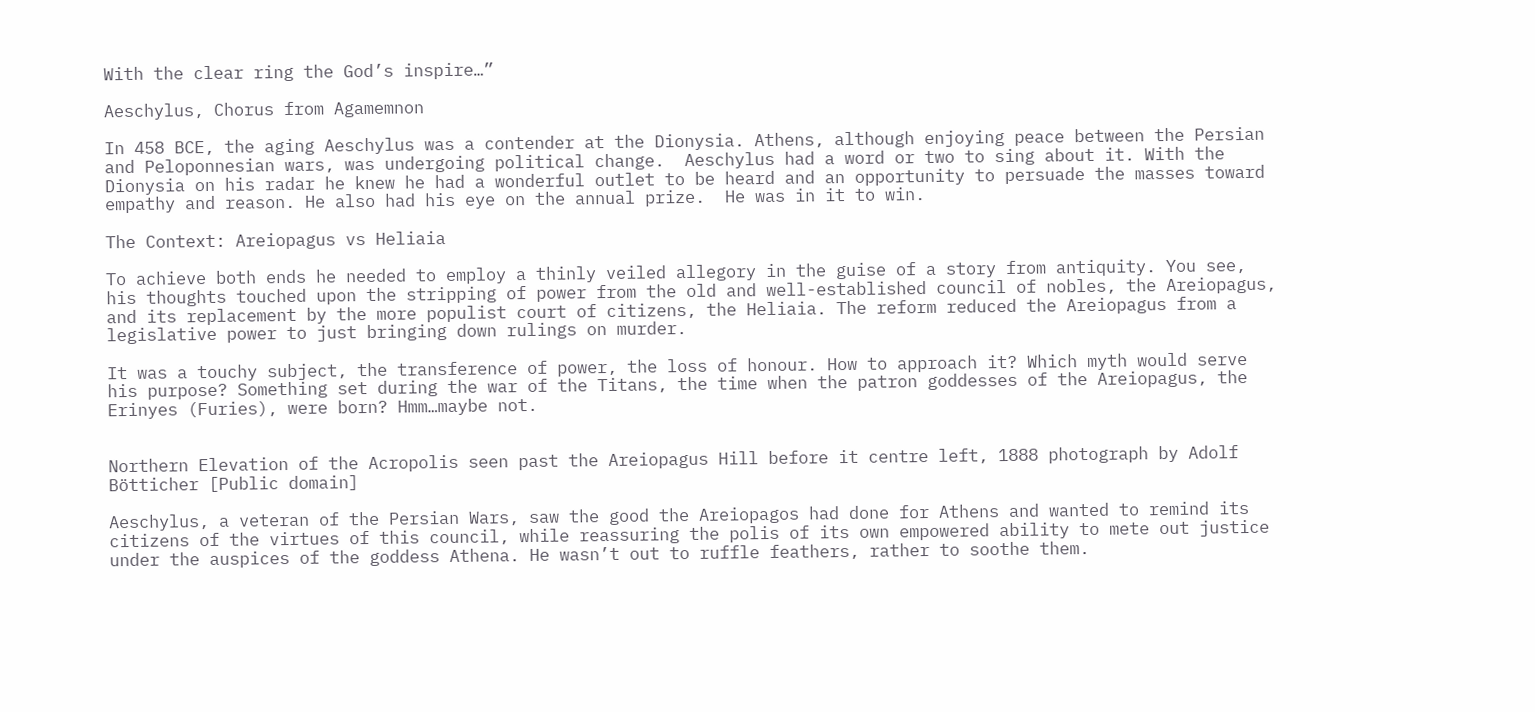With the clear ring the God’s inspire…”

Aeschylus, Chorus from Agamemnon

In 458 BCE, the aging Aeschylus was a contender at the Dionysia. Athens, although enjoying peace between the Persian and Peloponnesian wars, was undergoing political change.  Aeschylus had a word or two to sing about it. With the Dionysia on his radar he knew he had a wonderful outlet to be heard and an opportunity to persuade the masses toward empathy and reason. He also had his eye on the annual prize.  He was in it to win.

The Context: Areiopagus vs Heliaia

To achieve both ends he needed to employ a thinly veiled allegory in the guise of a story from antiquity. You see, his thoughts touched upon the stripping of power from the old and well-established council of nobles, the Areiopagus, and its replacement by the more populist court of citizens, the Heliaia. The reform reduced the Areiopagus from a legislative power to just bringing down rulings on murder.

It was a touchy subject, the transference of power, the loss of honour. How to approach it? Which myth would serve his purpose? Something set during the war of the Titans, the time when the patron goddesses of the Areiopagus, the Erinyes (Furies), were born? Hmm…maybe not.


Northern Elevation of the Acropolis seen past the Areiopagus Hill before it centre left, 1888 photograph by Adolf Bötticher [Public domain]

Aeschylus, a veteran of the Persian Wars, saw the good the Areiopagos had done for Athens and wanted to remind its citizens of the virtues of this council, while reassuring the polis of its own empowered ability to mete out justice under the auspices of the goddess Athena. He wasn’t out to ruffle feathers, rather to soothe them.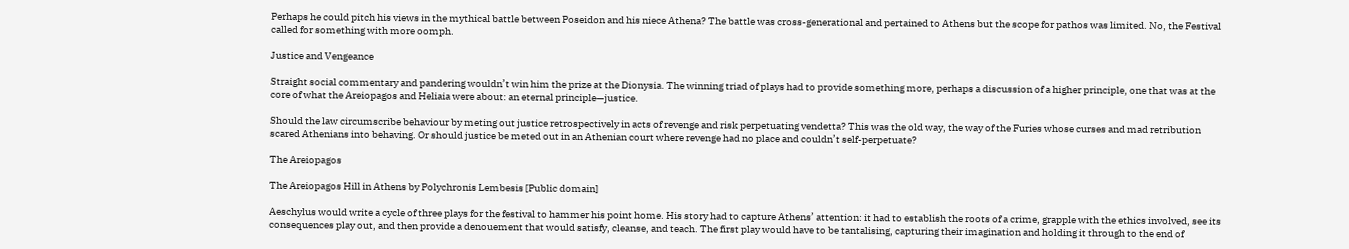Perhaps he could pitch his views in the mythical battle between Poseidon and his niece Athena? The battle was cross-generational and pertained to Athens but the scope for pathos was limited. No, the Festival called for something with more oomph.

Justice and Vengeance

Straight social commentary and pandering wouldn’t win him the prize at the Dionysia. The winning triad of plays had to provide something more, perhaps a discussion of a higher principle, one that was at the core of what the Areiopagos and Heliaia were about: an eternal principle—justice.

Should the law circumscribe behaviour by meting out justice retrospectively in acts of revenge and risk perpetuating vendetta? This was the old way, the way of the Furies whose curses and mad retribution scared Athenians into behaving. Or should justice be meted out in an Athenian court where revenge had no place and couldn’t self-perpetuate?

The Areiopagos

The Areiopagos Hill in Athens by Polychronis Lembesis [Public domain]

Aeschylus would write a cycle of three plays for the festival to hammer his point home. His story had to capture Athens’ attention: it had to establish the roots of a crime, grapple with the ethics involved, see its consequences play out, and then provide a denouement that would satisfy, cleanse, and teach. The first play would have to be tantalising, capturing their imagination and holding it through to the end of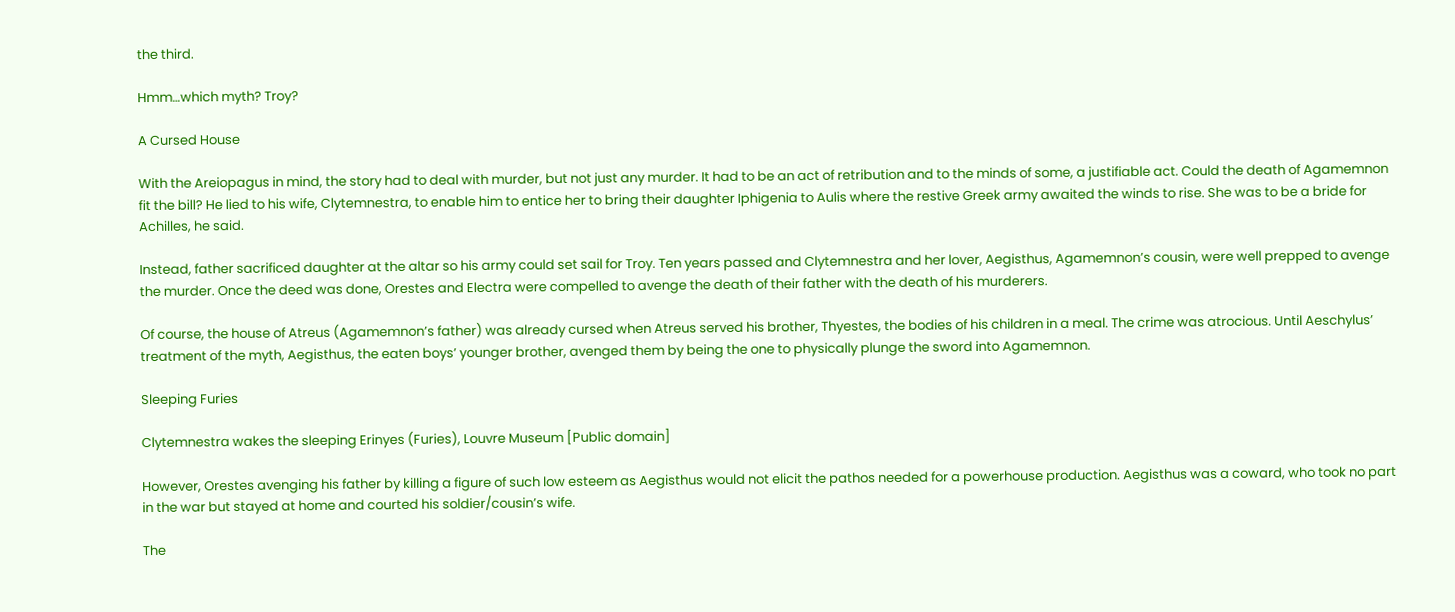the third.

Hmm…which myth? Troy?

A Cursed House

With the Areiopagus in mind, the story had to deal with murder, but not just any murder. It had to be an act of retribution and to the minds of some, a justifiable act. Could the death of Agamemnon fit the bill? He lied to his wife, Clytemnestra, to enable him to entice her to bring their daughter Iphigenia to Aulis where the restive Greek army awaited the winds to rise. She was to be a bride for Achilles, he said.

Instead, father sacrificed daughter at the altar so his army could set sail for Troy. Ten years passed and Clytemnestra and her lover, Aegisthus, Agamemnon’s cousin, were well prepped to avenge the murder. Once the deed was done, Orestes and Electra were compelled to avenge the death of their father with the death of his murderers.

Of course, the house of Atreus (Agamemnon’s father) was already cursed when Atreus served his brother, Thyestes, the bodies of his children in a meal. The crime was atrocious. Until Aeschylus’ treatment of the myth, Aegisthus, the eaten boys’ younger brother, avenged them by being the one to physically plunge the sword into Agamemnon.

Sleeping Furies

Clytemnestra wakes the sleeping Erinyes (Furies), Louvre Museum [Public domain]

However, Orestes avenging his father by killing a figure of such low esteem as Aegisthus would not elicit the pathos needed for a powerhouse production. Aegisthus was a coward, who took no part in the war but stayed at home and courted his soldier/cousin’s wife.

The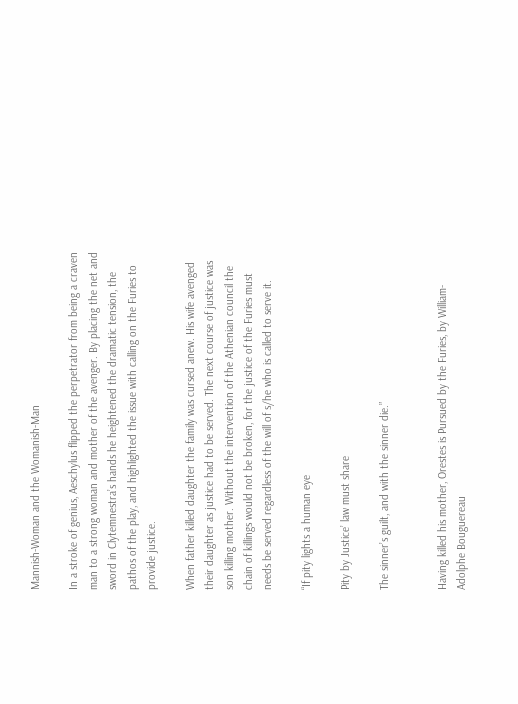Mannish-Woman and the Womanish-Man

In a stroke of genius, Aeschylus flipped the perpetrator from being a craven man to a strong woman and mother of the avenger. By placing the net and sword in Clytemnestra’s hands he heightened the dramatic tension, the pathos of the play, and highlighted the issue with calling on the Furies to provide justice.

When father killed daughter the family was cursed anew. His wife avenged their daughter as justice had to be served. The next course of justice was son killing mother. Without the intervention of the Athenian council the chain of killings would not be broken, for the justice of the Furies must needs be served regardless of the will of s/he who is called to serve it.

“If pity lights a human eye

Pity by Justice’ law must share

The sinner’s guilt, and with the sinner die.”


Having killed his mother, Orestes is Pursued by the Furies, by William-Adolphe Bouguereau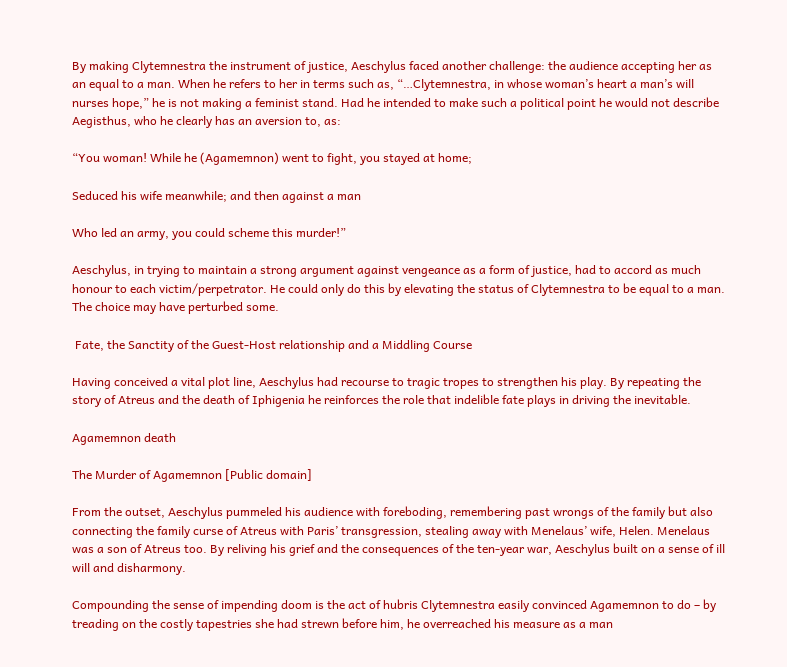By making Clytemnestra the instrument of justice, Aeschylus faced another challenge: the audience accepting her as an equal to a man. When he refers to her in terms such as, “…Clytemnestra, in whose woman’s heart a man’s will nurses hope,” he is not making a feminist stand. Had he intended to make such a political point he would not describe Aegisthus, who he clearly has an aversion to, as:

“You woman! While he (Agamemnon) went to fight, you stayed at home;

Seduced his wife meanwhile; and then against a man

Who led an army, you could scheme this murder!”

Aeschylus, in trying to maintain a strong argument against vengeance as a form of justice, had to accord as much honour to each victim/perpetrator. He could only do this by elevating the status of Clytemnestra to be equal to a man. The choice may have perturbed some.

 Fate, the Sanctity of the Guest-Host relationship and a Middling Course

Having conceived a vital plot line, Aeschylus had recourse to tragic tropes to strengthen his play. By repeating the story of Atreus and the death of Iphigenia he reinforces the role that indelible fate plays in driving the inevitable.

Agamemnon death

The Murder of Agamemnon [Public domain]

From the outset, Aeschylus pummeled his audience with foreboding, remembering past wrongs of the family but also connecting the family curse of Atreus with Paris’ transgression, stealing away with Menelaus’ wife, Helen. Menelaus was a son of Atreus too. By reliving his grief and the consequences of the ten-year war, Aeschylus built on a sense of ill will and disharmony.

Compounding the sense of impending doom is the act of hubris Clytemnestra easily convinced Agamemnon to do – by treading on the costly tapestries she had strewn before him, he overreached his measure as a man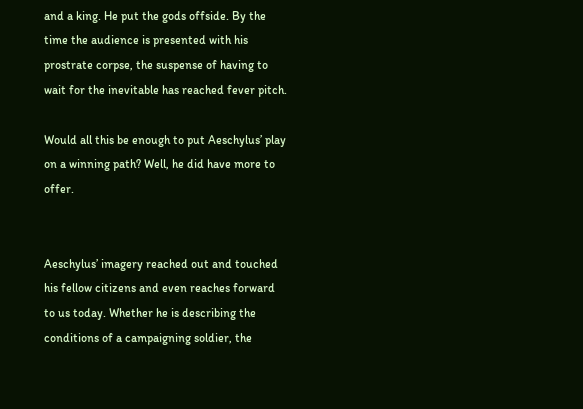and a king. He put the gods offside. By the time the audience is presented with his prostrate corpse, the suspense of having to wait for the inevitable has reached fever pitch.

Would all this be enough to put Aeschylus’ play on a winning path? Well, he did have more to offer.


Aeschylus’ imagery reached out and touched his fellow citizens and even reaches forward to us today. Whether he is describing the conditions of a campaigning soldier, the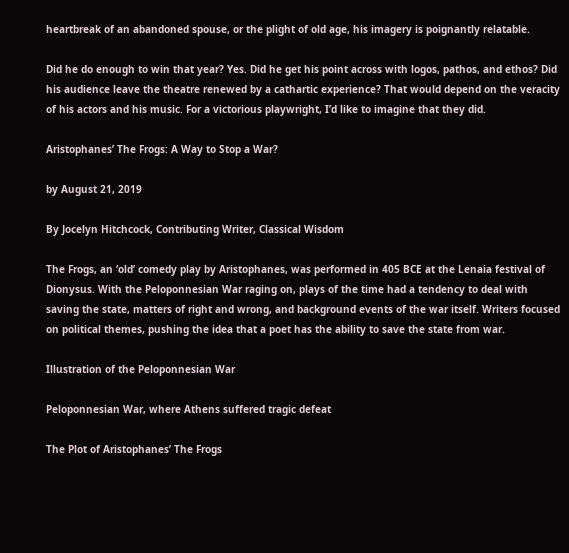heartbreak of an abandoned spouse, or the plight of old age, his imagery is poignantly relatable.

Did he do enough to win that year? Yes. Did he get his point across with logos, pathos, and ethos? Did his audience leave the theatre renewed by a cathartic experience? That would depend on the veracity of his actors and his music. For a victorious playwright, I’d like to imagine that they did.

Aristophanes’ The Frogs: A Way to Stop a War?

by August 21, 2019

By Jocelyn Hitchcock, Contributing Writer, Classical Wisdom

The Frogs, an ‘old’ comedy play by Aristophanes, was performed in 405 BCE at the Lenaia festival of Dionysus. With the Peloponnesian War raging on, plays of the time had a tendency to deal with saving the state, matters of right and wrong, and background events of the war itself. Writers focused on political themes, pushing the idea that a poet has the ability to save the state from war.

Illustration of the Peloponnesian War

Peloponnesian War, where Athens suffered tragic defeat

The Plot of Aristophanes’ The Frogs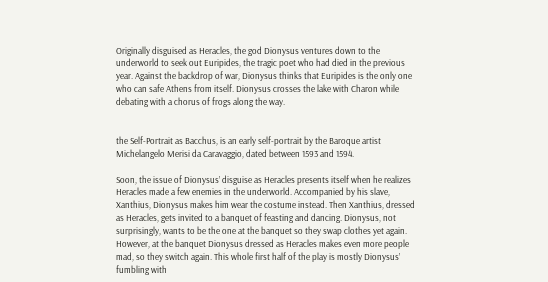Originally disguised as Heracles, the god Dionysus ventures down to the underworld to seek out Euripides, the tragic poet who had died in the previous year. Against the backdrop of war, Dionysus thinks that Euripides is the only one who can safe Athens from itself. Dionysus crosses the lake with Charon while debating with a chorus of frogs along the way.


the Self-Portrait as Bacchus, is an early self-portrait by the Baroque artist Michelangelo Merisi da Caravaggio, dated between 1593 and 1594.

Soon, the issue of Dionysus’ disguise as Heracles presents itself when he realizes Heracles made a few enemies in the underworld. Accompanied by his slave, Xanthius, Dionysus makes him wear the costume instead. Then Xanthius, dressed as Heracles, gets invited to a banquet of feasting and dancing. Dionysus, not surprisingly, wants to be the one at the banquet so they swap clothes yet again. However, at the banquet Dionysus dressed as Heracles makes even more people mad, so they switch again. This whole first half of the play is mostly Dionysus’ fumbling with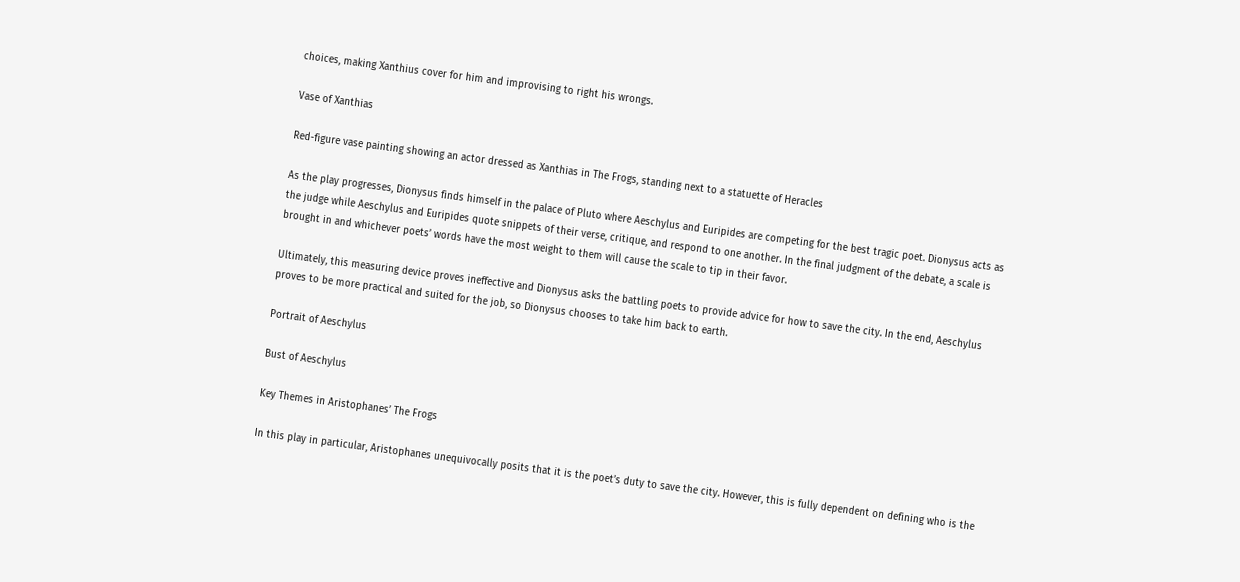choices, making Xanthius cover for him and improvising to right his wrongs.

Vase of Xanthias

Red-figure vase painting showing an actor dressed as Xanthias in The Frogs, standing next to a statuette of Heracles

As the play progresses, Dionysus finds himself in the palace of Pluto where Aeschylus and Euripides are competing for the best tragic poet. Dionysus acts as the judge while Aeschylus and Euripides quote snippets of their verse, critique, and respond to one another. In the final judgment of the debate, a scale is brought in and whichever poets’ words have the most weight to them will cause the scale to tip in their favor.

Ultimately, this measuring device proves ineffective and Dionysus asks the battling poets to provide advice for how to save the city. In the end, Aeschylus proves to be more practical and suited for the job, so Dionysus chooses to take him back to earth.

Portrait of Aeschylus

Bust of Aeschylus

Key Themes in Aristophanes’ The Frogs

In this play in particular, Aristophanes unequivocally posits that it is the poet’s duty to save the city. However, this is fully dependent on defining who is the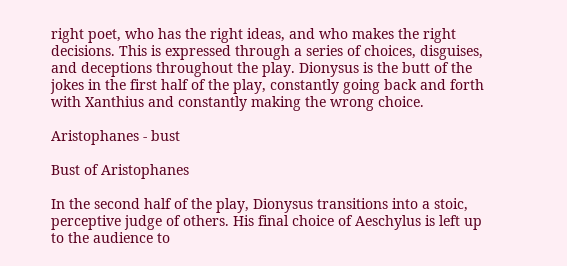right poet, who has the right ideas, and who makes the right decisions. This is expressed through a series of choices, disguises, and deceptions throughout the play. Dionysus is the butt of the jokes in the first half of the play, constantly going back and forth with Xanthius and constantly making the wrong choice.

Aristophanes - bust

Bust of Aristophanes

In the second half of the play, Dionysus transitions into a stoic, perceptive judge of others. His final choice of Aeschylus is left up to the audience to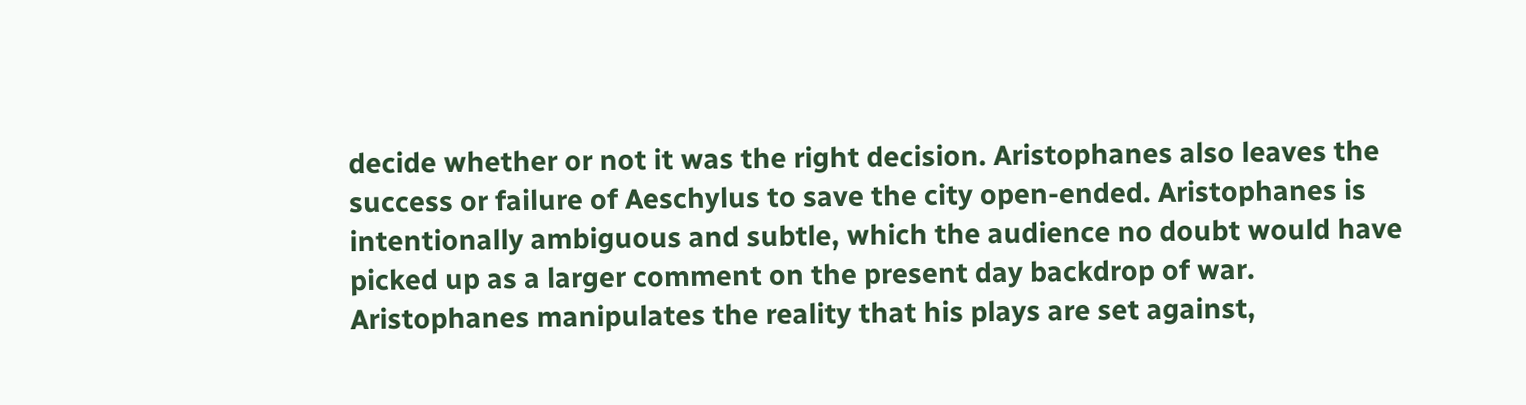decide whether or not it was the right decision. Aristophanes also leaves the success or failure of Aeschylus to save the city open-ended. Aristophanes is intentionally ambiguous and subtle, which the audience no doubt would have picked up as a larger comment on the present day backdrop of war. Aristophanes manipulates the reality that his plays are set against,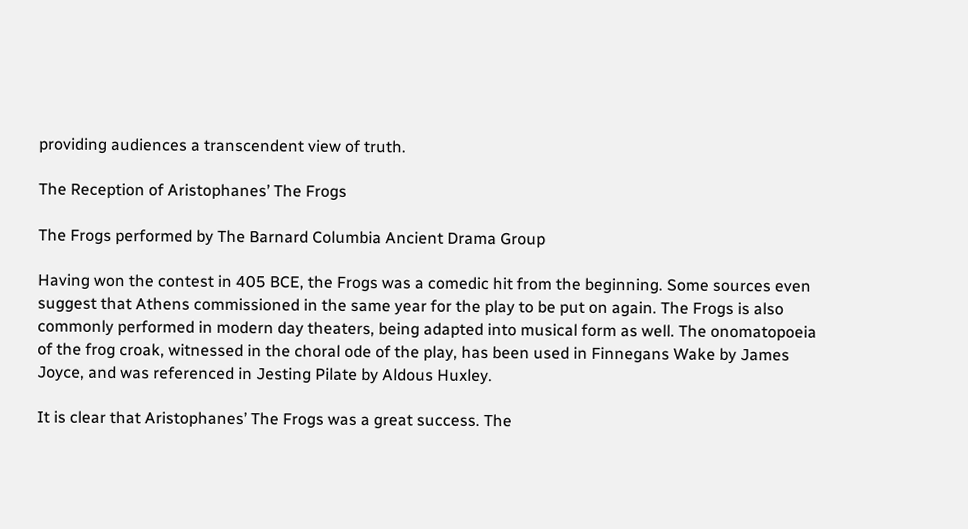providing audiences a transcendent view of truth.

The Reception of Aristophanes’ The Frogs

The Frogs performed by The Barnard Columbia Ancient Drama Group

Having won the contest in 405 BCE, the Frogs was a comedic hit from the beginning. Some sources even suggest that Athens commissioned in the same year for the play to be put on again. The Frogs is also commonly performed in modern day theaters, being adapted into musical form as well. The onomatopoeia of the frog croak, witnessed in the choral ode of the play, has been used in Finnegans Wake by James Joyce, and was referenced in Jesting Pilate by Aldous Huxley.

It is clear that Aristophanes’ The Frogs was a great success. The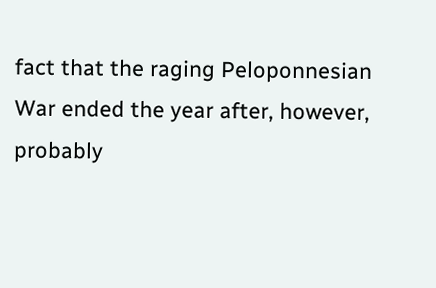fact that the raging Peloponnesian War ended the year after, however, probably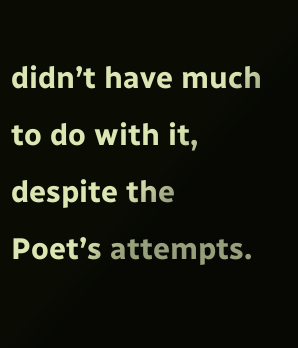didn’t have much to do with it, despite the Poet’s attempts.